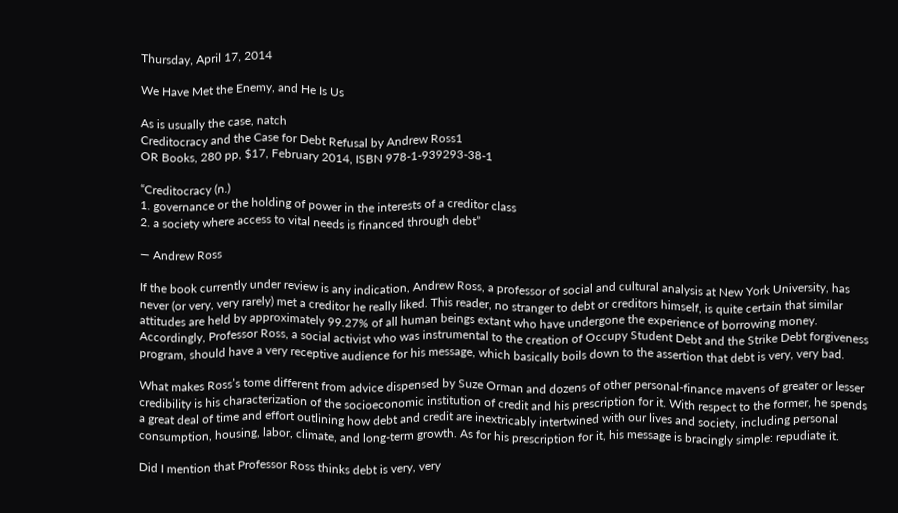Thursday, April 17, 2014

We Have Met the Enemy, and He Is Us

As is usually the case, natch
Creditocracy and the Case for Debt Refusal by Andrew Ross1
OR Books, 280 pp, $17, February 2014, ISBN 978-1-939293-38-1

“Creditocracy (n.)
1. governance or the holding of power in the interests of a creditor class
2. a society where access to vital needs is financed through debt”

— Andrew Ross

If the book currently under review is any indication, Andrew Ross, a professor of social and cultural analysis at New York University, has never (or very, very rarely) met a creditor he really liked. This reader, no stranger to debt or creditors himself, is quite certain that similar attitudes are held by approximately 99.27% of all human beings extant who have undergone the experience of borrowing money. Accordingly, Professor Ross, a social activist who was instrumental to the creation of Occupy Student Debt and the Strike Debt forgiveness program, should have a very receptive audience for his message, which basically boils down to the assertion that debt is very, very bad.

What makes Ross’s tome different from advice dispensed by Suze Orman and dozens of other personal-finance mavens of greater or lesser credibility is his characterization of the socioeconomic institution of credit and his prescription for it. With respect to the former, he spends a great deal of time and effort outlining how debt and credit are inextricably intertwined with our lives and society, including personal consumption, housing, labor, climate, and long-term growth. As for his prescription for it, his message is bracingly simple: repudiate it.

Did I mention that Professor Ross thinks debt is very, very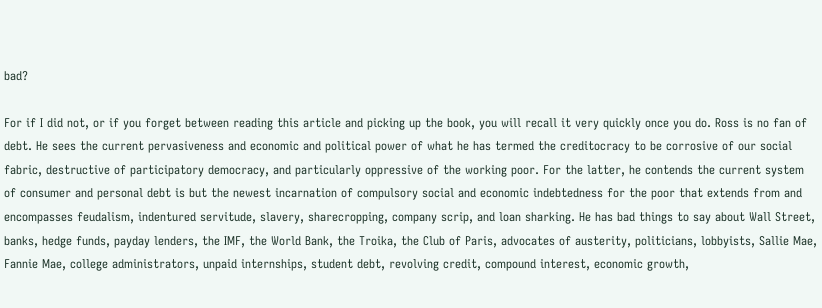bad?

For if I did not, or if you forget between reading this article and picking up the book, you will recall it very quickly once you do. Ross is no fan of debt. He sees the current pervasiveness and economic and political power of what he has termed the creditocracy to be corrosive of our social fabric, destructive of participatory democracy, and particularly oppressive of the working poor. For the latter, he contends the current system of consumer and personal debt is but the newest incarnation of compulsory social and economic indebtedness for the poor that extends from and encompasses feudalism, indentured servitude, slavery, sharecropping, company scrip, and loan sharking. He has bad things to say about Wall Street, banks, hedge funds, payday lenders, the IMF, the World Bank, the Troika, the Club of Paris, advocates of austerity, politicians, lobbyists, Sallie Mae, Fannie Mae, college administrators, unpaid internships, student debt, revolving credit, compound interest, economic growth,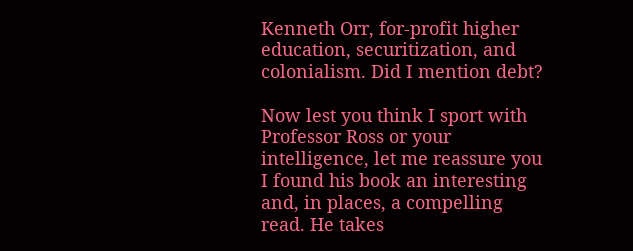Kenneth Orr, for-profit higher education, securitization, and colonialism. Did I mention debt?

Now lest you think I sport with Professor Ross or your intelligence, let me reassure you I found his book an interesting and, in places, a compelling read. He takes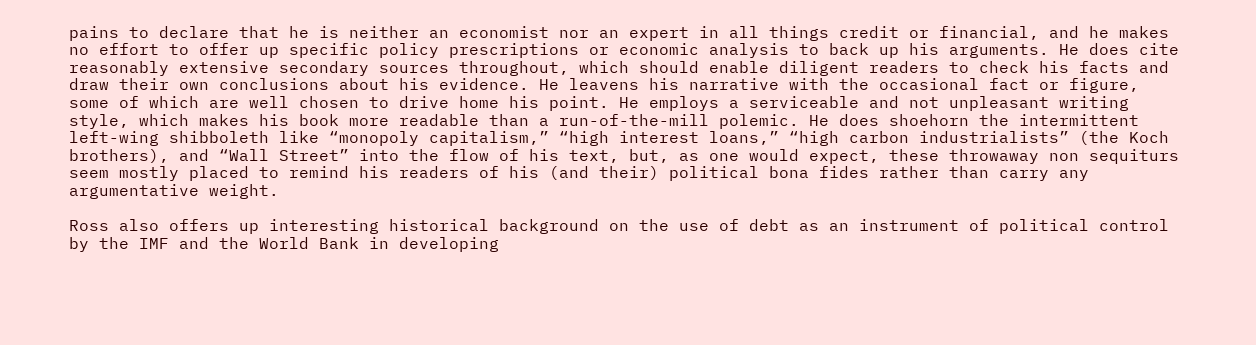pains to declare that he is neither an economist nor an expert in all things credit or financial, and he makes no effort to offer up specific policy prescriptions or economic analysis to back up his arguments. He does cite reasonably extensive secondary sources throughout, which should enable diligent readers to check his facts and draw their own conclusions about his evidence. He leavens his narrative with the occasional fact or figure, some of which are well chosen to drive home his point. He employs a serviceable and not unpleasant writing style, which makes his book more readable than a run-of-the-mill polemic. He does shoehorn the intermittent left-wing shibboleth like “monopoly capitalism,” “high interest loans,” “high carbon industrialists” (the Koch brothers), and “Wall Street” into the flow of his text, but, as one would expect, these throwaway non sequiturs seem mostly placed to remind his readers of his (and their) political bona fides rather than carry any argumentative weight.

Ross also offers up interesting historical background on the use of debt as an instrument of political control by the IMF and the World Bank in developing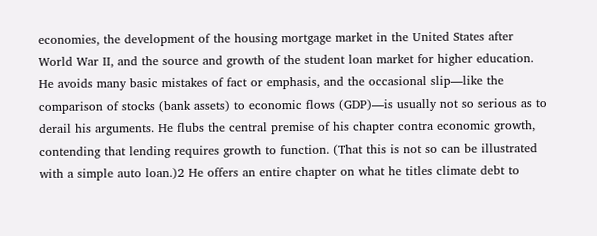economies, the development of the housing mortgage market in the United States after World War II, and the source and growth of the student loan market for higher education. He avoids many basic mistakes of fact or emphasis, and the occasional slip—like the comparison of stocks (bank assets) to economic flows (GDP)—is usually not so serious as to derail his arguments. He flubs the central premise of his chapter contra economic growth, contending that lending requires growth to function. (That this is not so can be illustrated with a simple auto loan.)2 He offers an entire chapter on what he titles climate debt to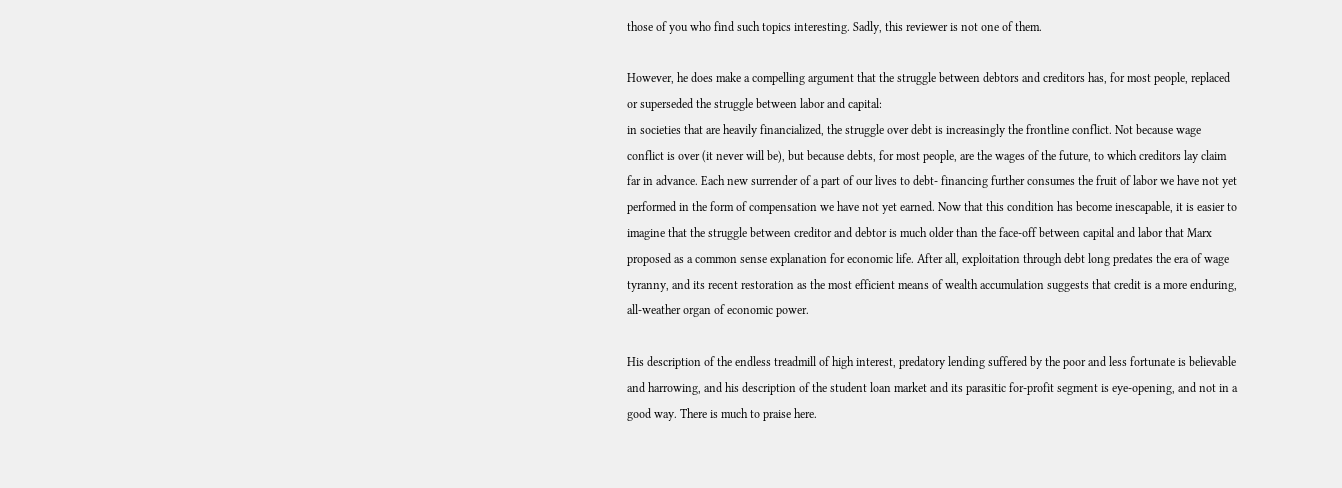those of you who find such topics interesting. Sadly, this reviewer is not one of them.

However, he does make a compelling argument that the struggle between debtors and creditors has, for most people, replaced or superseded the struggle between labor and capital:
in societies that are heavily financialized, the struggle over debt is increasingly the frontline conflict. Not because wage conflict is over (it never will be), but because debts, for most people, are the wages of the future, to which creditors lay claim far in advance. Each new surrender of a part of our lives to debt- financing further consumes the fruit of labor we have not yet performed in the form of compensation we have not yet earned. Now that this condition has become inescapable, it is easier to imagine that the struggle between creditor and debtor is much older than the face-off between capital and labor that Marx proposed as a common sense explanation for economic life. After all, exploitation through debt long predates the era of wage tyranny, and its recent restoration as the most efficient means of wealth accumulation suggests that credit is a more enduring, all-weather organ of economic power.

His description of the endless treadmill of high interest, predatory lending suffered by the poor and less fortunate is believable and harrowing, and his description of the student loan market and its parasitic for-profit segment is eye-opening, and not in a good way. There is much to praise here.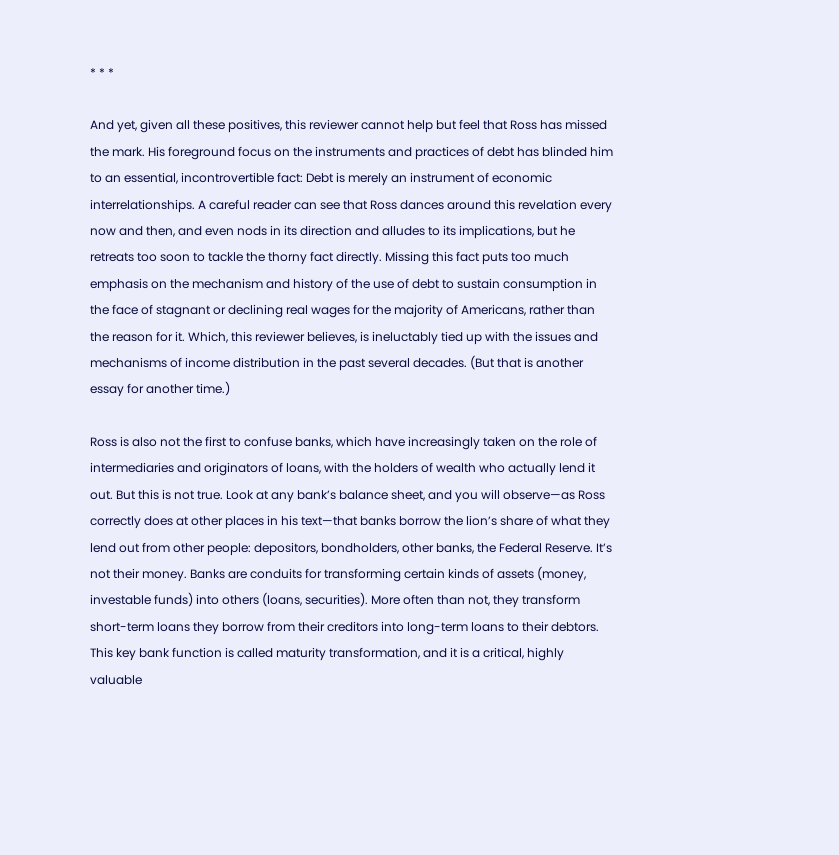* * *

And yet, given all these positives, this reviewer cannot help but feel that Ross has missed the mark. His foreground focus on the instruments and practices of debt has blinded him to an essential, incontrovertible fact: Debt is merely an instrument of economic interrelationships. A careful reader can see that Ross dances around this revelation every now and then, and even nods in its direction and alludes to its implications, but he retreats too soon to tackle the thorny fact directly. Missing this fact puts too much emphasis on the mechanism and history of the use of debt to sustain consumption in the face of stagnant or declining real wages for the majority of Americans, rather than the reason for it. Which, this reviewer believes, is ineluctably tied up with the issues and mechanisms of income distribution in the past several decades. (But that is another essay for another time.)

Ross is also not the first to confuse banks, which have increasingly taken on the role of intermediaries and originators of loans, with the holders of wealth who actually lend it out. But this is not true. Look at any bank’s balance sheet, and you will observe—as Ross correctly does at other places in his text—that banks borrow the lion’s share of what they lend out from other people: depositors, bondholders, other banks, the Federal Reserve. It’s not their money. Banks are conduits for transforming certain kinds of assets (money, investable funds) into others (loans, securities). More often than not, they transform short-term loans they borrow from their creditors into long-term loans to their debtors. This key bank function is called maturity transformation, and it is a critical, highly valuable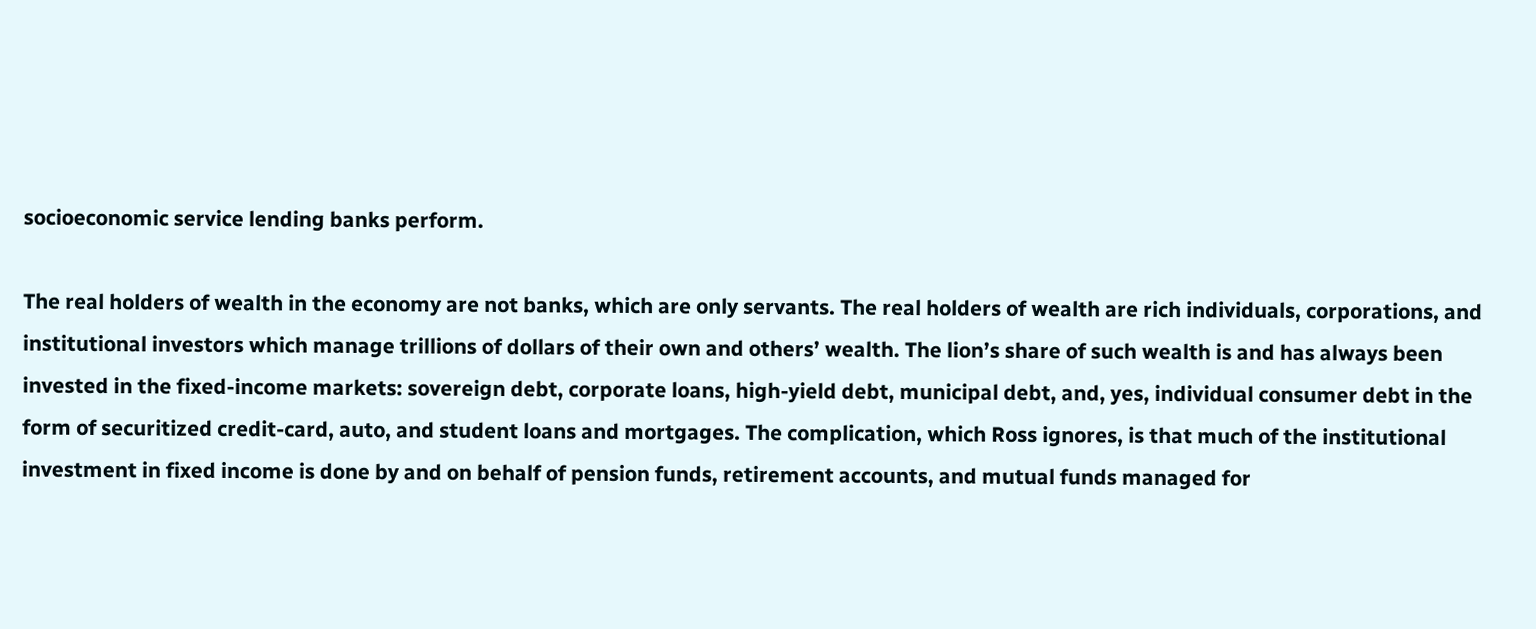socioeconomic service lending banks perform.

The real holders of wealth in the economy are not banks, which are only servants. The real holders of wealth are rich individuals, corporations, and institutional investors which manage trillions of dollars of their own and others’ wealth. The lion’s share of such wealth is and has always been invested in the fixed-income markets: sovereign debt, corporate loans, high-yield debt, municipal debt, and, yes, individual consumer debt in the form of securitized credit-card, auto, and student loans and mortgages. The complication, which Ross ignores, is that much of the institutional investment in fixed income is done by and on behalf of pension funds, retirement accounts, and mutual funds managed for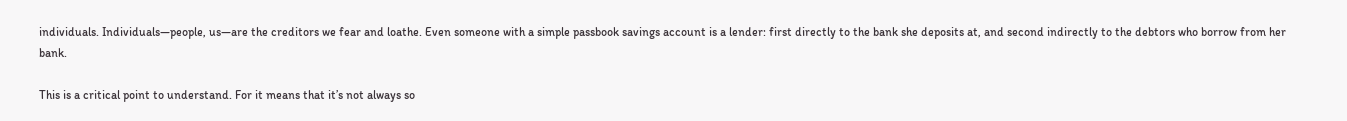individuals. Individuals—people, us—are the creditors we fear and loathe. Even someone with a simple passbook savings account is a lender: first directly to the bank she deposits at, and second indirectly to the debtors who borrow from her bank.

This is a critical point to understand. For it means that it’s not always so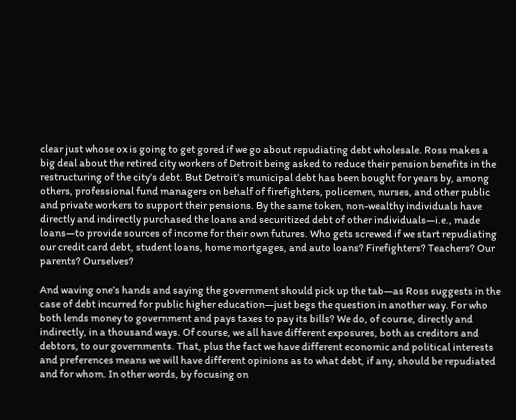clear just whose ox is going to get gored if we go about repudiating debt wholesale. Ross makes a big deal about the retired city workers of Detroit being asked to reduce their pension benefits in the restructuring of the city’s debt. But Detroit’s municipal debt has been bought for years by, among others, professional fund managers on behalf of firefighters, policemen, nurses, and other public and private workers to support their pensions. By the same token, non-wealthy individuals have directly and indirectly purchased the loans and securitized debt of other individuals—i.e., made loans—to provide sources of income for their own futures. Who gets screwed if we start repudiating our credit card debt, student loans, home mortgages, and auto loans? Firefighters? Teachers? Our parents? Ourselves?

And waving one’s hands and saying the government should pick up the tab—as Ross suggests in the case of debt incurred for public higher education—just begs the question in another way. For who both lends money to government and pays taxes to pay its bills? We do, of course, directly and indirectly, in a thousand ways. Of course, we all have different exposures, both as creditors and debtors, to our governments. That, plus the fact we have different economic and political interests and preferences means we will have different opinions as to what debt, if any, should be repudiated and for whom. In other words, by focusing on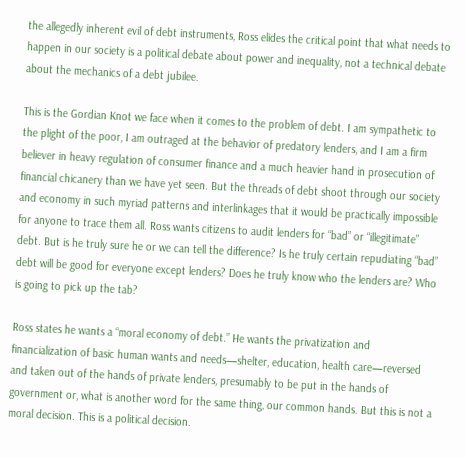the allegedly inherent evil of debt instruments, Ross elides the critical point that what needs to happen in our society is a political debate about power and inequality, not a technical debate about the mechanics of a debt jubilee.

This is the Gordian Knot we face when it comes to the problem of debt. I am sympathetic to the plight of the poor, I am outraged at the behavior of predatory lenders, and I am a firm believer in heavy regulation of consumer finance and a much heavier hand in prosecution of financial chicanery than we have yet seen. But the threads of debt shoot through our society and economy in such myriad patterns and interlinkages that it would be practically impossible for anyone to trace them all. Ross wants citizens to audit lenders for “bad” or “illegitimate” debt. But is he truly sure he or we can tell the difference? Is he truly certain repudiating “bad” debt will be good for everyone except lenders? Does he truly know who the lenders are? Who is going to pick up the tab?

Ross states he wants a “moral economy of debt.” He wants the privatization and financialization of basic human wants and needs—shelter, education, health care—reversed and taken out of the hands of private lenders, presumably to be put in the hands of government or, what is another word for the same thing, our common hands. But this is not a moral decision. This is a political decision.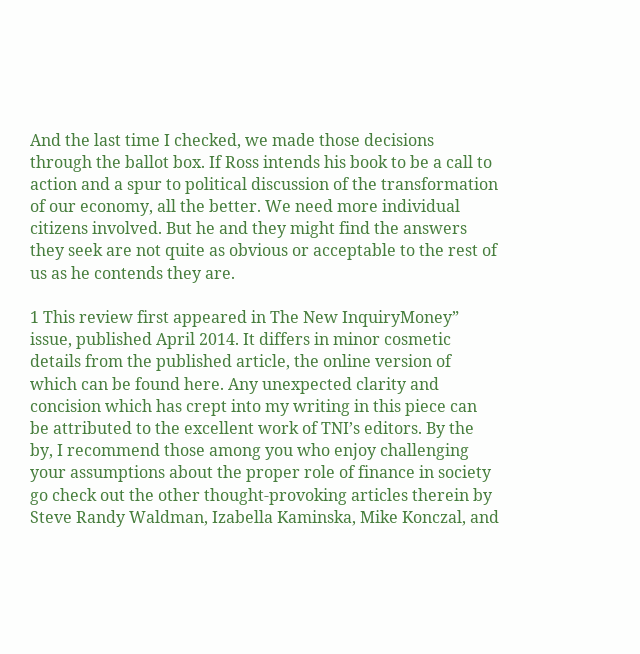And the last time I checked, we made those decisions through the ballot box. If Ross intends his book to be a call to action and a spur to political discussion of the transformation of our economy, all the better. We need more individual citizens involved. But he and they might find the answers they seek are not quite as obvious or acceptable to the rest of us as he contends they are.

1 This review first appeared in The New InquiryMoney” issue, published April 2014. It differs in minor cosmetic details from the published article, the online version of which can be found here. Any unexpected clarity and concision which has crept into my writing in this piece can be attributed to the excellent work of TNI’s editors. By the by, I recommend those among you who enjoy challenging your assumptions about the proper role of finance in society go check out the other thought-provoking articles therein by Steve Randy Waldman, Izabella Kaminska, Mike Konczal, and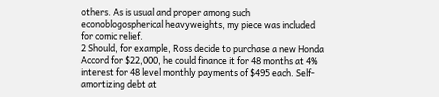others. As is usual and proper among such econoblogospherical heavyweights, my piece was included for comic relief.
2 Should, for example, Ross decide to purchase a new Honda Accord for $22,000, he could finance it for 48 months at 4% interest for 48 level monthly payments of $495 each. Self-amortizing debt at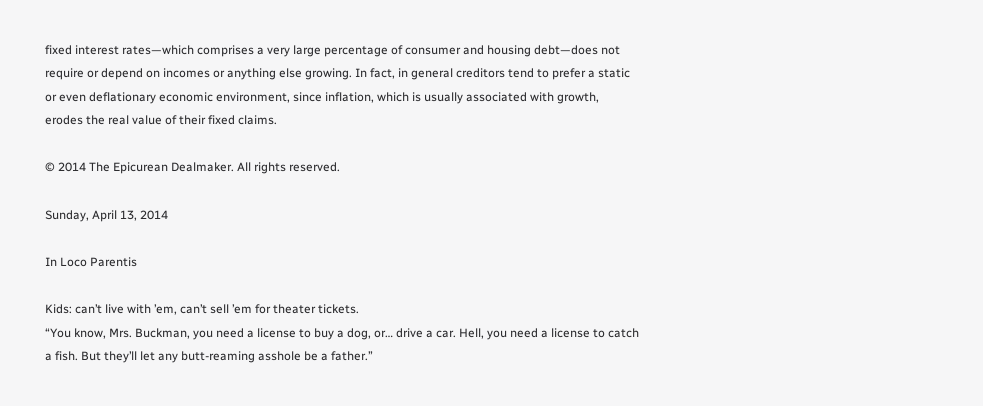fixed interest rates—which comprises a very large percentage of consumer and housing debt—does not require or depend on incomes or anything else growing. In fact, in general creditors tend to prefer a static or even deflationary economic environment, since inflation, which is usually associated with growth, erodes the real value of their fixed claims.

© 2014 The Epicurean Dealmaker. All rights reserved.

Sunday, April 13, 2014

In Loco Parentis

Kids: can’t live with ’em, can’t sell ’em for theater tickets.
“You know, Mrs. Buckman, you need a license to buy a dog, or… drive a car. Hell, you need a license to catch a fish. But they’ll let any butt-reaming asshole be a father.”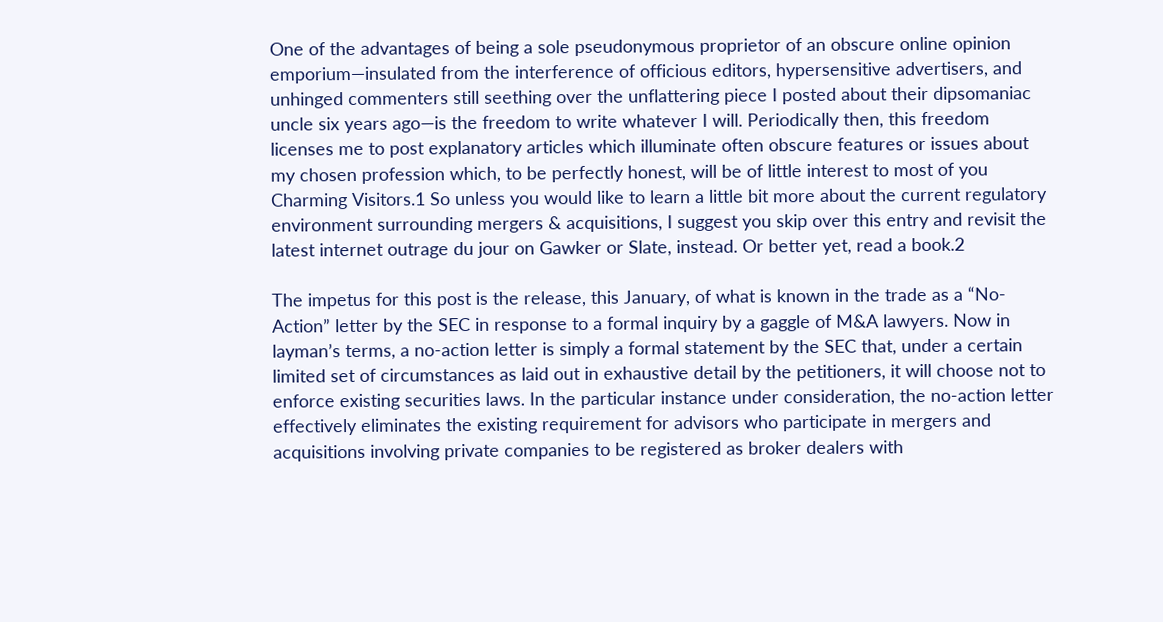One of the advantages of being a sole pseudonymous proprietor of an obscure online opinion emporium—insulated from the interference of officious editors, hypersensitive advertisers, and unhinged commenters still seething over the unflattering piece I posted about their dipsomaniac uncle six years ago—is the freedom to write whatever I will. Periodically then, this freedom licenses me to post explanatory articles which illuminate often obscure features or issues about my chosen profession which, to be perfectly honest, will be of little interest to most of you Charming Visitors.1 So unless you would like to learn a little bit more about the current regulatory environment surrounding mergers & acquisitions, I suggest you skip over this entry and revisit the latest internet outrage du jour on Gawker or Slate, instead. Or better yet, read a book.2

The impetus for this post is the release, this January, of what is known in the trade as a “No-Action” letter by the SEC in response to a formal inquiry by a gaggle of M&A lawyers. Now in layman’s terms, a no-action letter is simply a formal statement by the SEC that, under a certain limited set of circumstances as laid out in exhaustive detail by the petitioners, it will choose not to enforce existing securities laws. In the particular instance under consideration, the no-action letter effectively eliminates the existing requirement for advisors who participate in mergers and acquisitions involving private companies to be registered as broker dealers with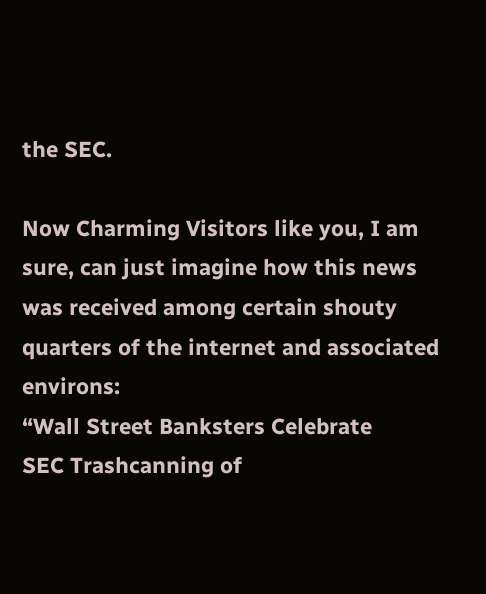the SEC.

Now Charming Visitors like you, I am sure, can just imagine how this news was received among certain shouty quarters of the internet and associated environs:
“Wall Street Banksters Celebrate
SEC Trashcanning of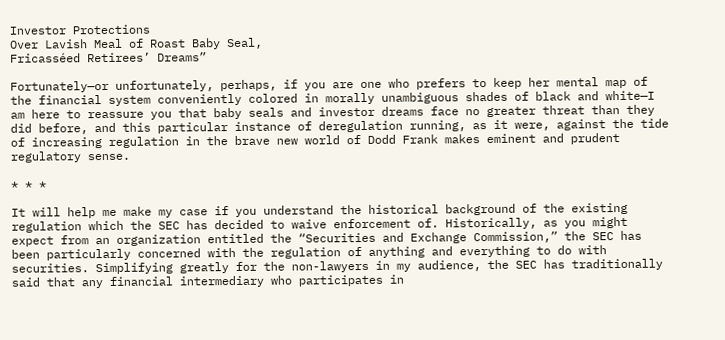Investor Protections
Over Lavish Meal of Roast Baby Seal,
Fricasséed Retirees’ Dreams”

Fortunately—or unfortunately, perhaps, if you are one who prefers to keep her mental map of the financial system conveniently colored in morally unambiguous shades of black and white—I am here to reassure you that baby seals and investor dreams face no greater threat than they did before, and this particular instance of deregulation running, as it were, against the tide of increasing regulation in the brave new world of Dodd Frank makes eminent and prudent regulatory sense.

* * *

It will help me make my case if you understand the historical background of the existing regulation which the SEC has decided to waive enforcement of. Historically, as you might expect from an organization entitled the “Securities and Exchange Commission,” the SEC has been particularly concerned with the regulation of anything and everything to do with securities. Simplifying greatly for the non-lawyers in my audience, the SEC has traditionally said that any financial intermediary who participates in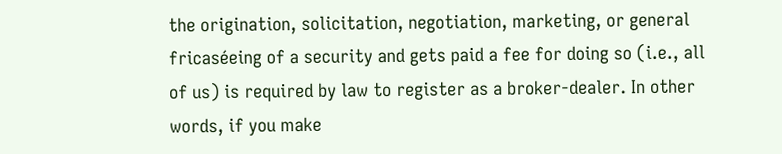the origination, solicitation, negotiation, marketing, or general fricaséeing of a security and gets paid a fee for doing so (i.e., all of us) is required by law to register as a broker-dealer. In other words, if you make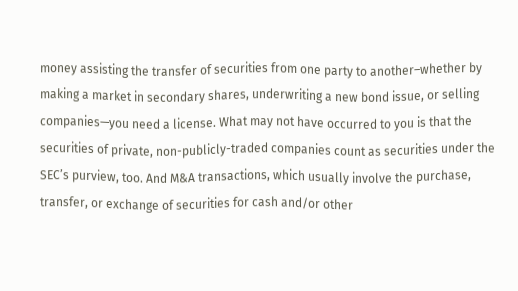money assisting the transfer of securities from one party to another–whether by making a market in secondary shares, underwriting a new bond issue, or selling companies—you need a license. What may not have occurred to you is that the securities of private, non-publicly-traded companies count as securities under the SEC’s purview, too. And M&A transactions, which usually involve the purchase, transfer, or exchange of securities for cash and/or other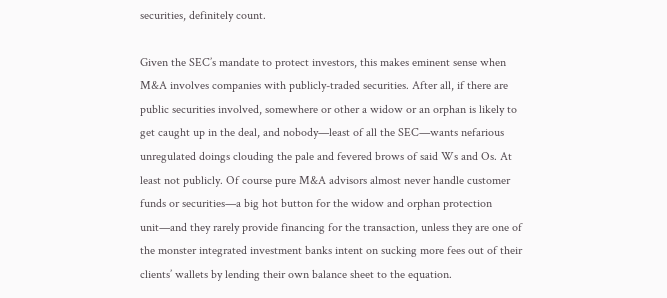securities, definitely count.

Given the SEC’s mandate to protect investors, this makes eminent sense when M&A involves companies with publicly-traded securities. After all, if there are public securities involved, somewhere or other a widow or an orphan is likely to get caught up in the deal, and nobody—least of all the SEC—wants nefarious unregulated doings clouding the pale and fevered brows of said Ws and Os. At least not publicly. Of course pure M&A advisors almost never handle customer funds or securities—a big hot button for the widow and orphan protection unit—and they rarely provide financing for the transaction, unless they are one of the monster integrated investment banks intent on sucking more fees out of their clients’ wallets by lending their own balance sheet to the equation.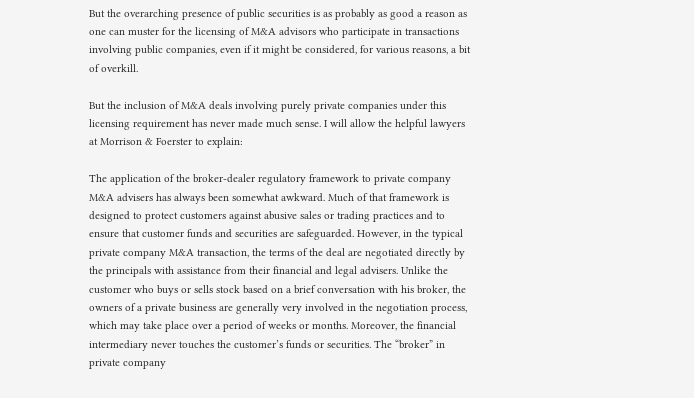But the overarching presence of public securities is as probably as good a reason as one can muster for the licensing of M&A advisors who participate in transactions involving public companies, even if it might be considered, for various reasons, a bit of overkill.

But the inclusion of M&A deals involving purely private companies under this licensing requirement has never made much sense. I will allow the helpful lawyers at Morrison & Foerster to explain:

The application of the broker-dealer regulatory framework to private company M&A advisers has always been somewhat awkward. Much of that framework is designed to protect customers against abusive sales or trading practices and to ensure that customer funds and securities are safeguarded. However, in the typical private company M&A transaction, the terms of the deal are negotiated directly by the principals with assistance from their financial and legal advisers. Unlike the customer who buys or sells stock based on a brief conversation with his broker, the owners of a private business are generally very involved in the negotiation process, which may take place over a period of weeks or months. Moreover, the financial intermediary never touches the customer’s funds or securities. The “broker” in private company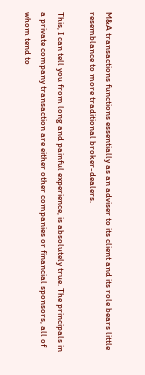M&A transactions functions essentially as an adviser to its client and its role bears little resemblance to more traditional broker-dealers.

This, I can tell you from long and painful experience, is absolutely true. The principals in a private company transaction are either other companies or financial sponsors, all of whom tend to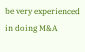be very experienced in doing M&A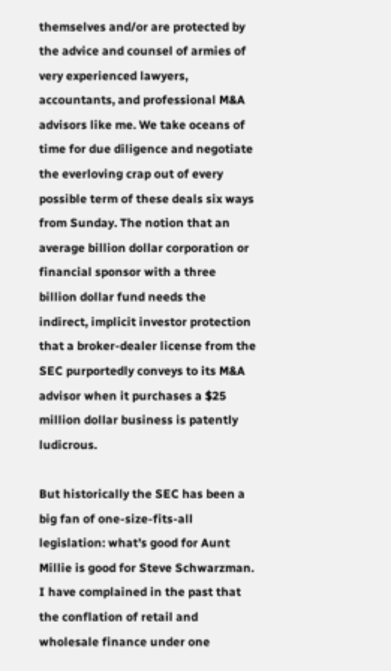themselves and/or are protected by the advice and counsel of armies of very experienced lawyers, accountants, and professional M&A advisors like me. We take oceans of time for due diligence and negotiate the everloving crap out of every possible term of these deals six ways from Sunday. The notion that an average billion dollar corporation or financial sponsor with a three billion dollar fund needs the indirect, implicit investor protection that a broker-dealer license from the SEC purportedly conveys to its M&A advisor when it purchases a $25 million dollar business is patently ludicrous.

But historically the SEC has been a big fan of one-size-fits-all legislation: what’s good for Aunt Millie is good for Steve Schwarzman. I have complained in the past that the conflation of retail and wholesale finance under one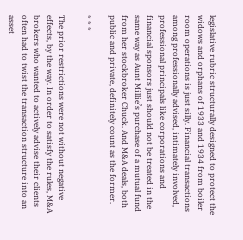legislative rubric structurally designed to protect the widows and orphans of 1933 and 1934 from boiler room operations is just silly. Financial transactions among professionally advised, intimately involved, professional principals like corporations and financial sponsors just should not be treated in the same way as Aunt Millie’s purchase of a mutual fund from her stockbroker Chuck. And M&A deals, both public and private, definitely count as the former.

* * *

The prior restrictions were not without negative effects, by the way. In order to satisfy the rules, M&A brokers who wanted to actively advise their clients often had to twist the transaction structure into an asset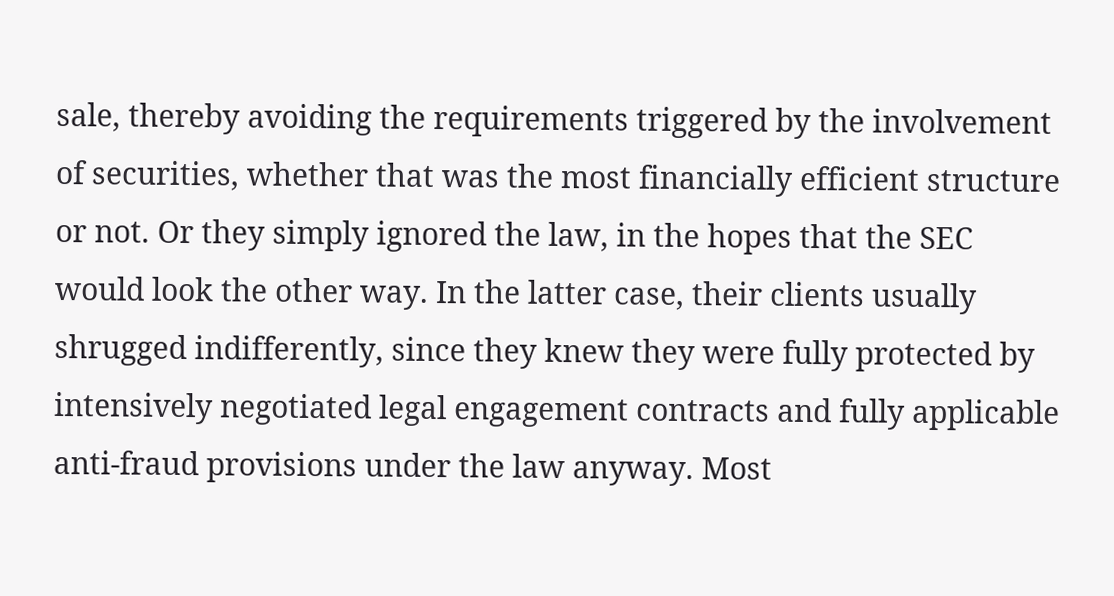sale, thereby avoiding the requirements triggered by the involvement of securities, whether that was the most financially efficient structure or not. Or they simply ignored the law, in the hopes that the SEC would look the other way. In the latter case, their clients usually shrugged indifferently, since they knew they were fully protected by intensively negotiated legal engagement contracts and fully applicable anti-fraud provisions under the law anyway. Most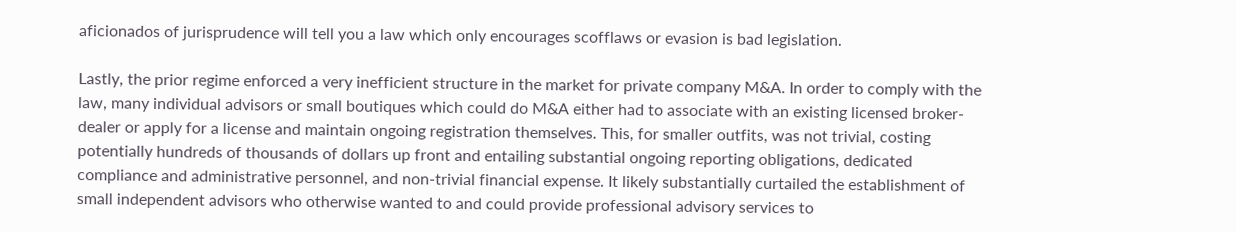aficionados of jurisprudence will tell you a law which only encourages scofflaws or evasion is bad legislation.

Lastly, the prior regime enforced a very inefficient structure in the market for private company M&A. In order to comply with the law, many individual advisors or small boutiques which could do M&A either had to associate with an existing licensed broker-dealer or apply for a license and maintain ongoing registration themselves. This, for smaller outfits, was not trivial, costing potentially hundreds of thousands of dollars up front and entailing substantial ongoing reporting obligations, dedicated compliance and administrative personnel, and non-trivial financial expense. It likely substantially curtailed the establishment of small independent advisors who otherwise wanted to and could provide professional advisory services to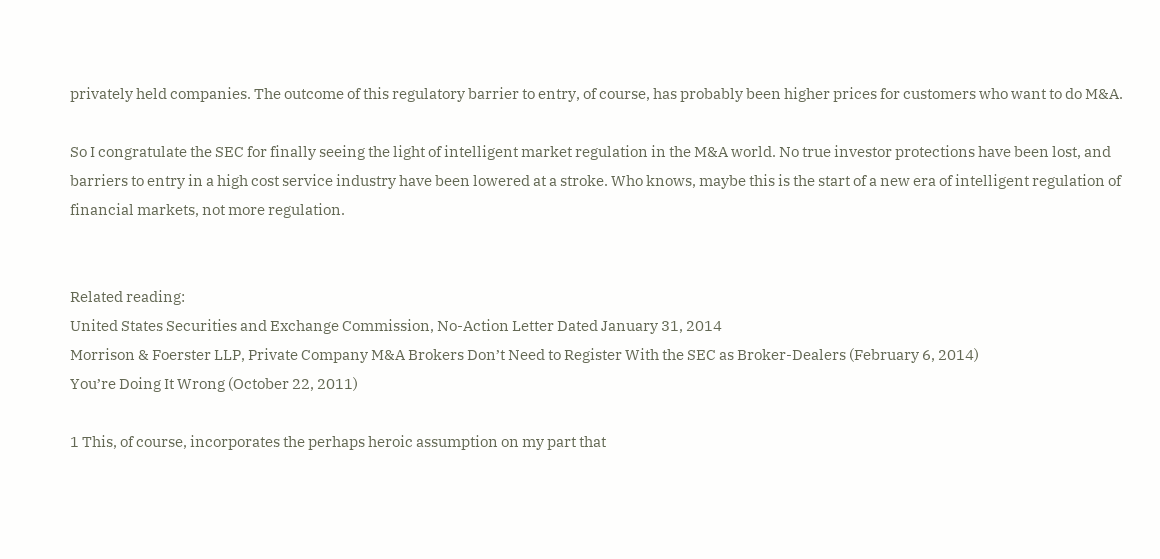privately held companies. The outcome of this regulatory barrier to entry, of course, has probably been higher prices for customers who want to do M&A.

So I congratulate the SEC for finally seeing the light of intelligent market regulation in the M&A world. No true investor protections have been lost, and barriers to entry in a high cost service industry have been lowered at a stroke. Who knows, maybe this is the start of a new era of intelligent regulation of financial markets, not more regulation.


Related reading:
United States Securities and Exchange Commission, No-Action Letter Dated January 31, 2014
Morrison & Foerster LLP, Private Company M&A Brokers Don’t Need to Register With the SEC as Broker-Dealers (February 6, 2014)
You’re Doing It Wrong (October 22, 2011)

1 This, of course, incorporates the perhaps heroic assumption on my part that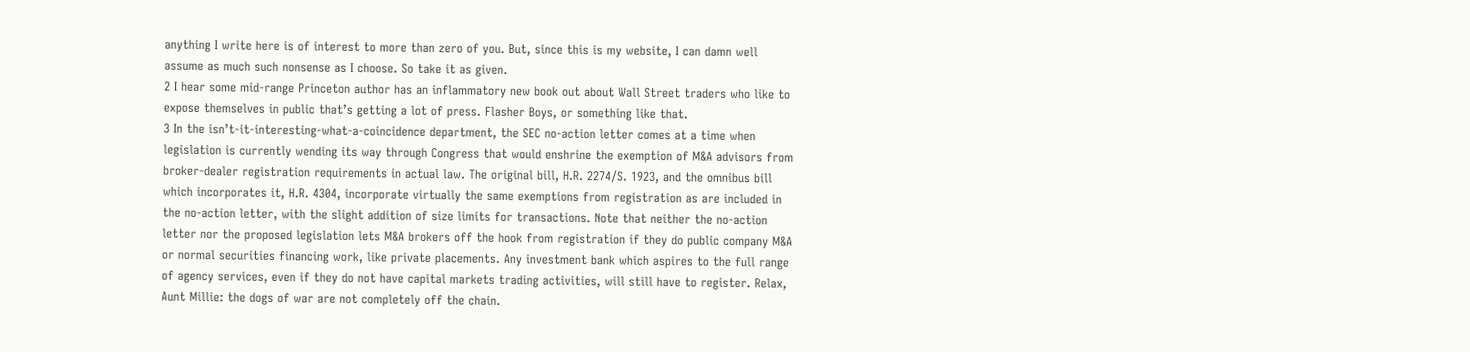anything I write here is of interest to more than zero of you. But, since this is my website, I can damn well assume as much such nonsense as I choose. So take it as given.
2 I hear some mid-range Princeton author has an inflammatory new book out about Wall Street traders who like to expose themselves in public that’s getting a lot of press. Flasher Boys, or something like that.
3 In the isn’t-it-interesting-what-a-coincidence department, the SEC no-action letter comes at a time when legislation is currently wending its way through Congress that would enshrine the exemption of M&A advisors from broker-dealer registration requirements in actual law. The original bill, H.R. 2274/S. 1923, and the omnibus bill which incorporates it, H.R. 4304, incorporate virtually the same exemptions from registration as are included in the no-action letter, with the slight addition of size limits for transactions. Note that neither the no-action letter nor the proposed legislation lets M&A brokers off the hook from registration if they do public company M&A or normal securities financing work, like private placements. Any investment bank which aspires to the full range of agency services, even if they do not have capital markets trading activities, will still have to register. Relax, Aunt Millie: the dogs of war are not completely off the chain.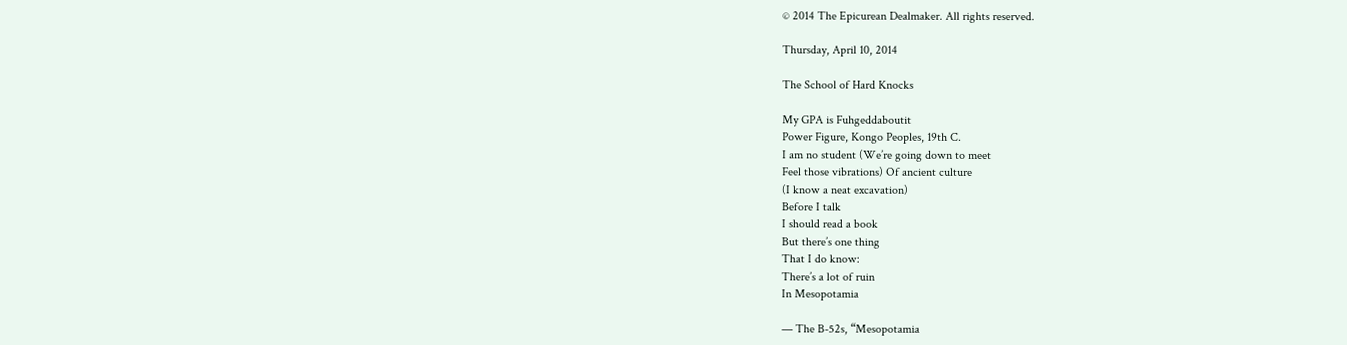© 2014 The Epicurean Dealmaker. All rights reserved.

Thursday, April 10, 2014

The School of Hard Knocks

My GPA is Fuhgeddaboutit
Power Figure, Kongo Peoples, 19th C.
I am no student (We’re going down to meet
Feel those vibrations) Of ancient culture
(I know a neat excavation)
Before I talk
I should read a book
But there’s one thing
That I do know:
There’s a lot of ruin
In Mesopotamia

— The B-52s, “Mesopotamia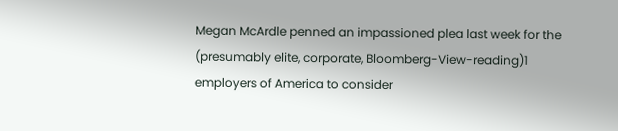Megan McArdle penned an impassioned plea last week for the (presumably elite, corporate, Bloomberg-View-reading)1 employers of America to consider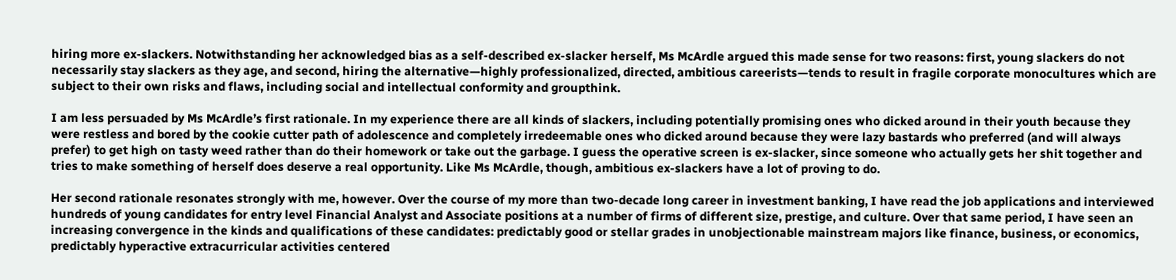hiring more ex-slackers. Notwithstanding her acknowledged bias as a self-described ex-slacker herself, Ms McArdle argued this made sense for two reasons: first, young slackers do not necessarily stay slackers as they age, and second, hiring the alternative—highly professionalized, directed, ambitious careerists—tends to result in fragile corporate monocultures which are subject to their own risks and flaws, including social and intellectual conformity and groupthink.

I am less persuaded by Ms McArdle’s first rationale. In my experience there are all kinds of slackers, including potentially promising ones who dicked around in their youth because they were restless and bored by the cookie cutter path of adolescence and completely irredeemable ones who dicked around because they were lazy bastards who preferred (and will always prefer) to get high on tasty weed rather than do their homework or take out the garbage. I guess the operative screen is ex-slacker, since someone who actually gets her shit together and tries to make something of herself does deserve a real opportunity. Like Ms McArdle, though, ambitious ex-slackers have a lot of proving to do.

Her second rationale resonates strongly with me, however. Over the course of my more than two-decade long career in investment banking, I have read the job applications and interviewed hundreds of young candidates for entry level Financial Analyst and Associate positions at a number of firms of different size, prestige, and culture. Over that same period, I have seen an increasing convergence in the kinds and qualifications of these candidates: predictably good or stellar grades in unobjectionable mainstream majors like finance, business, or economics, predictably hyperactive extracurricular activities centered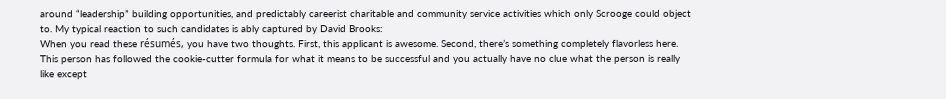around “leadership” building opportunities, and predictably careerist charitable and community service activities which only Scrooge could object to. My typical reaction to such candidates is ably captured by David Brooks:
When you read these résumés, you have two thoughts. First, this applicant is awesome. Second, there’s something completely flavorless here. This person has followed the cookie-cutter formula for what it means to be successful and you actually have no clue what the person is really like except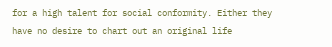for a high talent for social conformity. Either they have no desire to chart out an original life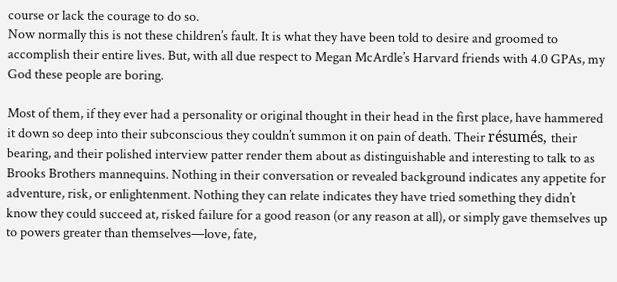course or lack the courage to do so.
Now normally this is not these children’s fault. It is what they have been told to desire and groomed to accomplish their entire lives. But, with all due respect to Megan McArdle’s Harvard friends with 4.0 GPAs, my God these people are boring.

Most of them, if they ever had a personality or original thought in their head in the first place, have hammered it down so deep into their subconscious they couldn’t summon it on pain of death. Their résumés, their bearing, and their polished interview patter render them about as distinguishable and interesting to talk to as Brooks Brothers mannequins. Nothing in their conversation or revealed background indicates any appetite for adventure, risk, or enlightenment. Nothing they can relate indicates they have tried something they didn’t know they could succeed at, risked failure for a good reason (or any reason at all), or simply gave themselves up to powers greater than themselves—love, fate,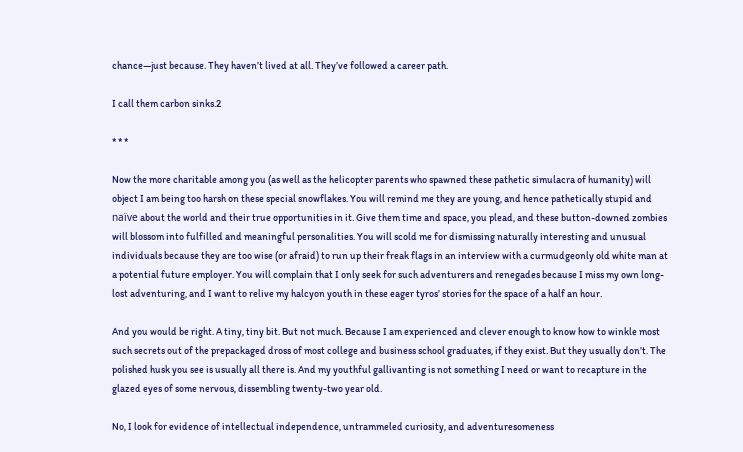chance—just because. They haven’t lived at all. They’ve followed a career path.

I call them carbon sinks.2

* * *

Now the more charitable among you (as well as the helicopter parents who spawned these pathetic simulacra of humanity) will object I am being too harsh on these special snowflakes. You will remind me they are young, and hence pathetically stupid and naïve about the world and their true opportunities in it. Give them time and space, you plead, and these button-downed zombies will blossom into fulfilled and meaningful personalities. You will scold me for dismissing naturally interesting and unusual individuals because they are too wise (or afraid) to run up their freak flags in an interview with a curmudgeonly old white man at a potential future employer. You will complain that I only seek for such adventurers and renegades because I miss my own long-lost adventuring, and I want to relive my halcyon youth in these eager tyros’ stories for the space of a half an hour.

And you would be right. A tiny, tiny bit. But not much. Because I am experienced and clever enough to know how to winkle most such secrets out of the prepackaged dross of most college and business school graduates, if they exist. But they usually don’t. The polished husk you see is usually all there is. And my youthful gallivanting is not something I need or want to recapture in the glazed eyes of some nervous, dissembling twenty-two year old.

No, I look for evidence of intellectual independence, untrammeled curiosity, and adventuresomeness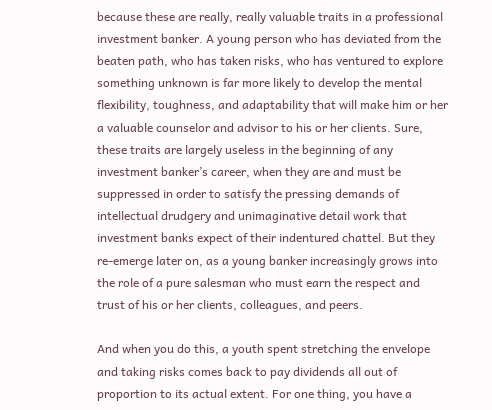because these are really, really valuable traits in a professional investment banker. A young person who has deviated from the beaten path, who has taken risks, who has ventured to explore something unknown is far more likely to develop the mental flexibility, toughness, and adaptability that will make him or her a valuable counselor and advisor to his or her clients. Sure, these traits are largely useless in the beginning of any investment banker’s career, when they are and must be suppressed in order to satisfy the pressing demands of intellectual drudgery and unimaginative detail work that investment banks expect of their indentured chattel. But they re-emerge later on, as a young banker increasingly grows into the role of a pure salesman who must earn the respect and trust of his or her clients, colleagues, and peers.

And when you do this, a youth spent stretching the envelope and taking risks comes back to pay dividends all out of proportion to its actual extent. For one thing, you have a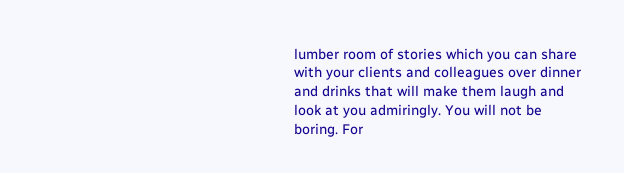lumber room of stories which you can share with your clients and colleagues over dinner and drinks that will make them laugh and look at you admiringly. You will not be boring. For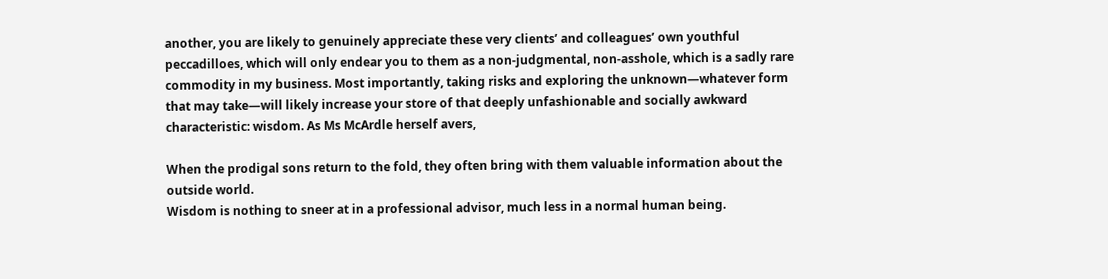another, you are likely to genuinely appreciate these very clients’ and colleagues’ own youthful peccadilloes, which will only endear you to them as a non-judgmental, non-asshole, which is a sadly rare commodity in my business. Most importantly, taking risks and exploring the unknown—whatever form that may take—will likely increase your store of that deeply unfashionable and socially awkward characteristic: wisdom. As Ms McArdle herself avers,

When the prodigal sons return to the fold, they often bring with them valuable information about the outside world.
Wisdom is nothing to sneer at in a professional advisor, much less in a normal human being.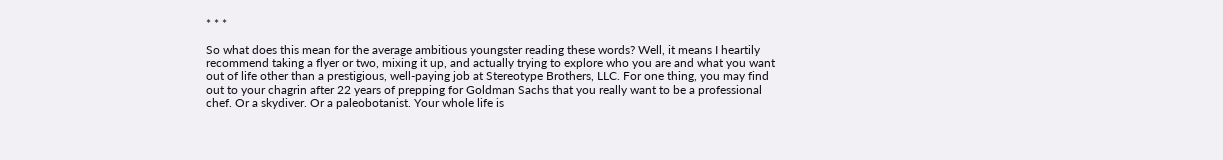* * *

So what does this mean for the average ambitious youngster reading these words? Well, it means I heartily recommend taking a flyer or two, mixing it up, and actually trying to explore who you are and what you want out of life other than a prestigious, well-paying job at Stereotype Brothers, LLC. For one thing, you may find out to your chagrin after 22 years of prepping for Goldman Sachs that you really want to be a professional chef. Or a skydiver. Or a paleobotanist. Your whole life is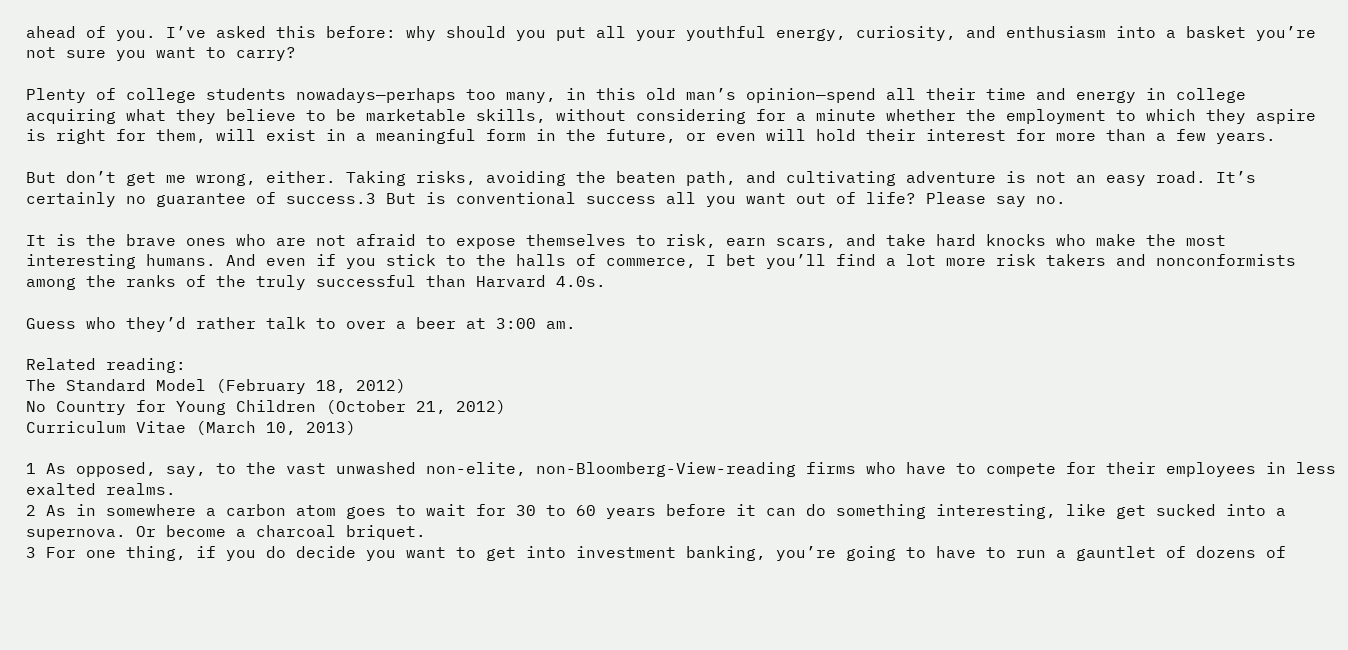ahead of you. I’ve asked this before: why should you put all your youthful energy, curiosity, and enthusiasm into a basket you’re not sure you want to carry?

Plenty of college students nowadays—perhaps too many, in this old man’s opinion—spend all their time and energy in college acquiring what they believe to be marketable skills, without considering for a minute whether the employment to which they aspire is right for them, will exist in a meaningful form in the future, or even will hold their interest for more than a few years.

But don’t get me wrong, either. Taking risks, avoiding the beaten path, and cultivating adventure is not an easy road. It’s certainly no guarantee of success.3 But is conventional success all you want out of life? Please say no.

It is the brave ones who are not afraid to expose themselves to risk, earn scars, and take hard knocks who make the most interesting humans. And even if you stick to the halls of commerce, I bet you’ll find a lot more risk takers and nonconformists among the ranks of the truly successful than Harvard 4.0s.

Guess who they’d rather talk to over a beer at 3:00 am.

Related reading:
The Standard Model (February 18, 2012)
No Country for Young Children (October 21, 2012)
Curriculum Vitae (March 10, 2013)

1 As opposed, say, to the vast unwashed non-elite, non-Bloomberg-View-reading firms who have to compete for their employees in less exalted realms.
2 As in somewhere a carbon atom goes to wait for 30 to 60 years before it can do something interesting, like get sucked into a supernova. Or become a charcoal briquet.
3 For one thing, if you do decide you want to get into investment banking, you’re going to have to run a gauntlet of dozens of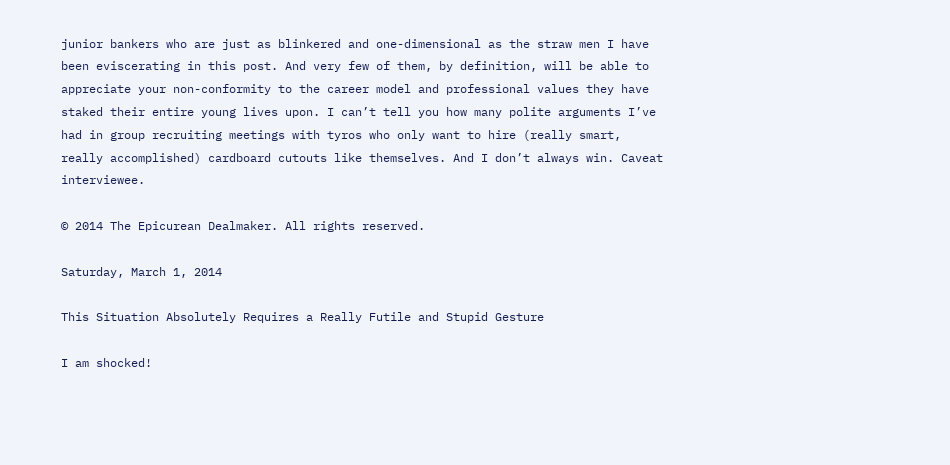junior bankers who are just as blinkered and one-dimensional as the straw men I have been eviscerating in this post. And very few of them, by definition, will be able to appreciate your non-conformity to the career model and professional values they have staked their entire young lives upon. I can’t tell you how many polite arguments I’ve had in group recruiting meetings with tyros who only want to hire (really smart, really accomplished) cardboard cutouts like themselves. And I don’t always win. Caveat interviewee.

© 2014 The Epicurean Dealmaker. All rights reserved.

Saturday, March 1, 2014

This Situation Absolutely Requires a Really Futile and Stupid Gesture

I am shocked!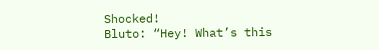Shocked!
Bluto: “Hey! What’s this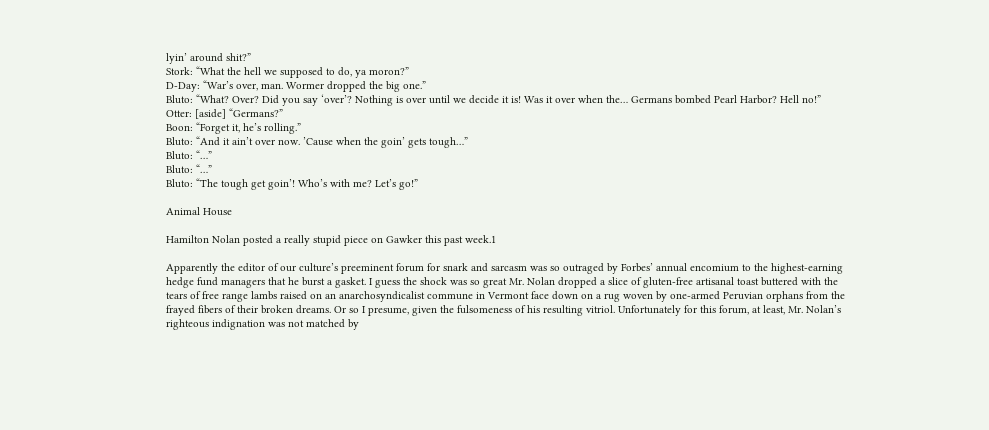lyin’ around shit?”
Stork: “What the hell we supposed to do, ya moron?”
D-Day: “War’s over, man. Wormer dropped the big one.”
Bluto: “What? Over? Did you say ‘over’? Nothing is over until we decide it is! Was it over when the… Germans bombed Pearl Harbor? Hell no!”
Otter: [aside] “Germans?”
Boon: “Forget it, he’s rolling.”
Bluto: “And it ain’t over now. ’Cause when the goin’ gets tough…”
Bluto: “…”
Bluto: “…”
Bluto: “The tough get goin’! Who’s with me? Let’s go!”

Animal House

Hamilton Nolan posted a really stupid piece on Gawker this past week.1

Apparently the editor of our culture’s preeminent forum for snark and sarcasm was so outraged by Forbes’ annual encomium to the highest-earning hedge fund managers that he burst a gasket. I guess the shock was so great Mr. Nolan dropped a slice of gluten-free artisanal toast buttered with the tears of free range lambs raised on an anarchosyndicalist commune in Vermont face down on a rug woven by one-armed Peruvian orphans from the frayed fibers of their broken dreams. Or so I presume, given the fulsomeness of his resulting vitriol. Unfortunately for this forum, at least, Mr. Nolan’s righteous indignation was not matched by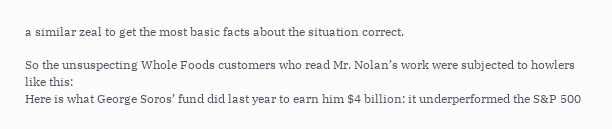a similar zeal to get the most basic facts about the situation correct.

So the unsuspecting Whole Foods customers who read Mr. Nolan’s work were subjected to howlers like this:
Here is what George Soros’ fund did last year to earn him $4 billion: it underperformed the S&P 500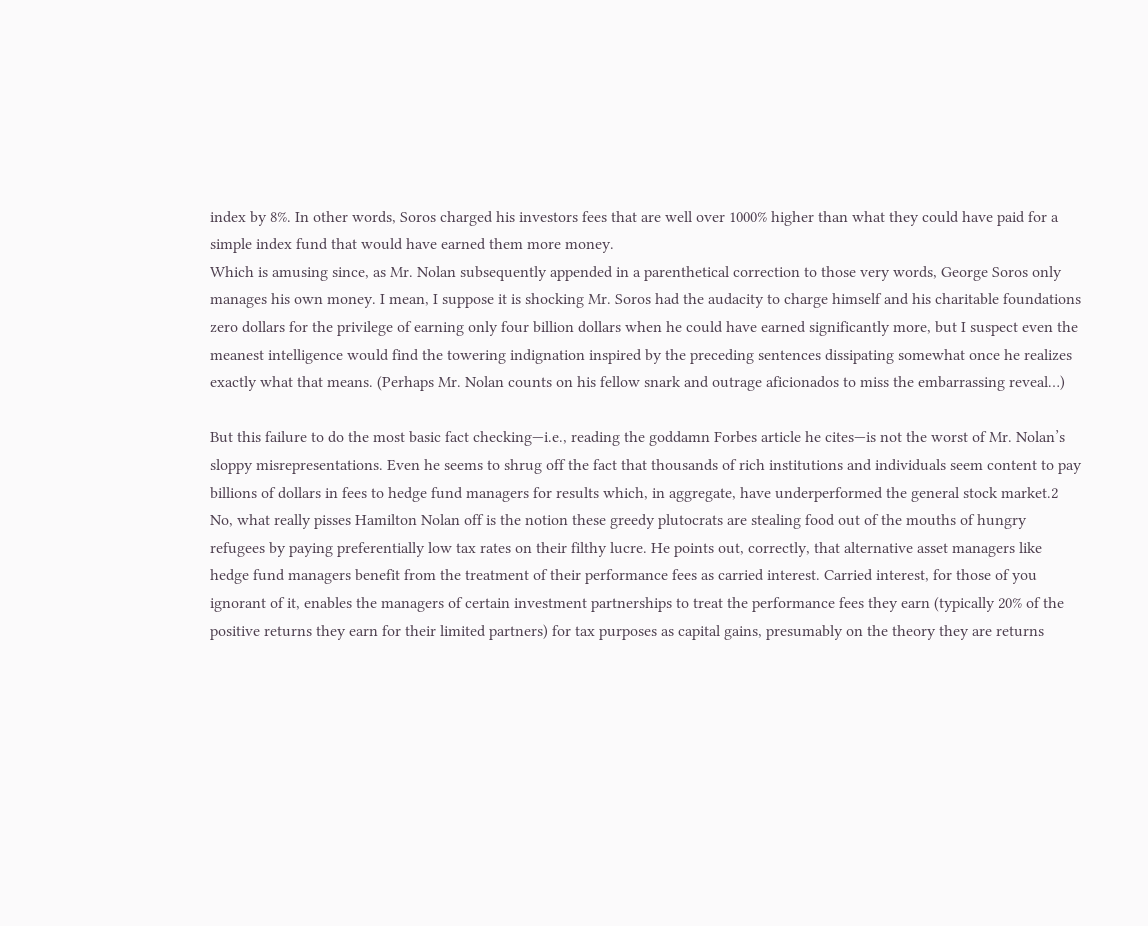index by 8%. In other words, Soros charged his investors fees that are well over 1000% higher than what they could have paid for a simple index fund that would have earned them more money.
Which is amusing since, as Mr. Nolan subsequently appended in a parenthetical correction to those very words, George Soros only manages his own money. I mean, I suppose it is shocking Mr. Soros had the audacity to charge himself and his charitable foundations zero dollars for the privilege of earning only four billion dollars when he could have earned significantly more, but I suspect even the meanest intelligence would find the towering indignation inspired by the preceding sentences dissipating somewhat once he realizes exactly what that means. (Perhaps Mr. Nolan counts on his fellow snark and outrage aficionados to miss the embarrassing reveal…)

But this failure to do the most basic fact checking—i.e., reading the goddamn Forbes article he cites—is not the worst of Mr. Nolan’s sloppy misrepresentations. Even he seems to shrug off the fact that thousands of rich institutions and individuals seem content to pay billions of dollars in fees to hedge fund managers for results which, in aggregate, have underperformed the general stock market.2 No, what really pisses Hamilton Nolan off is the notion these greedy plutocrats are stealing food out of the mouths of hungry refugees by paying preferentially low tax rates on their filthy lucre. He points out, correctly, that alternative asset managers like hedge fund managers benefit from the treatment of their performance fees as carried interest. Carried interest, for those of you ignorant of it, enables the managers of certain investment partnerships to treat the performance fees they earn (typically 20% of the positive returns they earn for their limited partners) for tax purposes as capital gains, presumably on the theory they are returns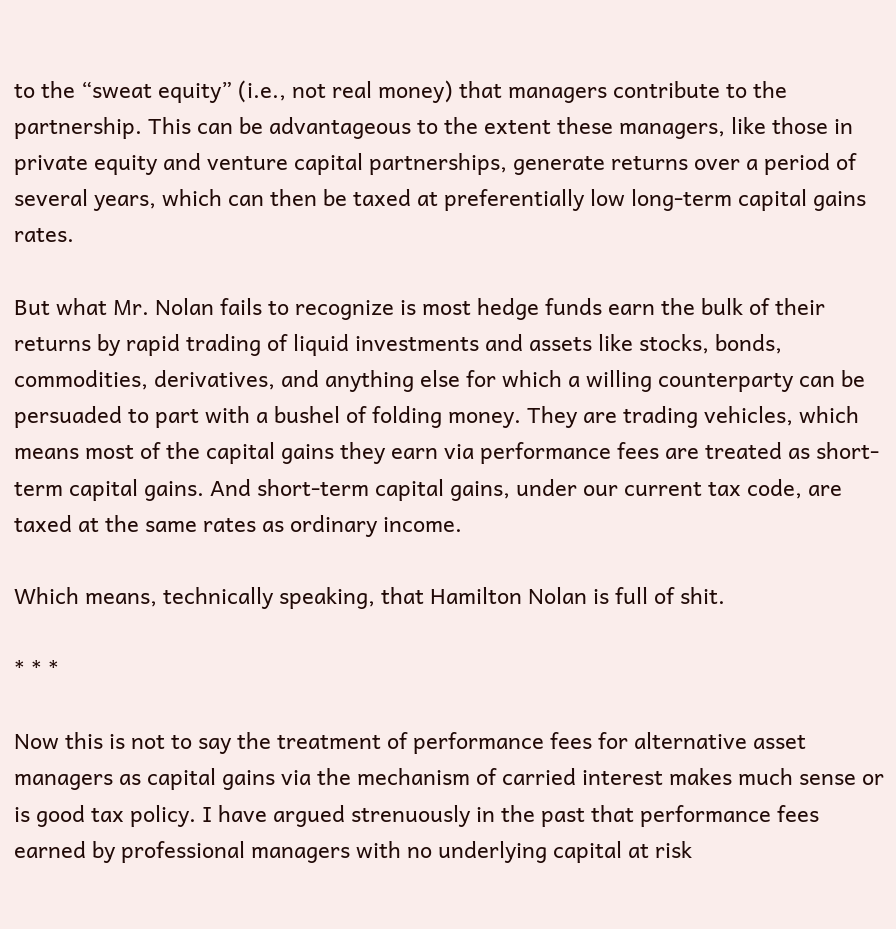to the “sweat equity” (i.e., not real money) that managers contribute to the partnership. This can be advantageous to the extent these managers, like those in private equity and venture capital partnerships, generate returns over a period of several years, which can then be taxed at preferentially low long-term capital gains rates.

But what Mr. Nolan fails to recognize is most hedge funds earn the bulk of their returns by rapid trading of liquid investments and assets like stocks, bonds, commodities, derivatives, and anything else for which a willing counterparty can be persuaded to part with a bushel of folding money. They are trading vehicles, which means most of the capital gains they earn via performance fees are treated as short-term capital gains. And short-term capital gains, under our current tax code, are taxed at the same rates as ordinary income.

Which means, technically speaking, that Hamilton Nolan is full of shit.

* * *

Now this is not to say the treatment of performance fees for alternative asset managers as capital gains via the mechanism of carried interest makes much sense or is good tax policy. I have argued strenuously in the past that performance fees earned by professional managers with no underlying capital at risk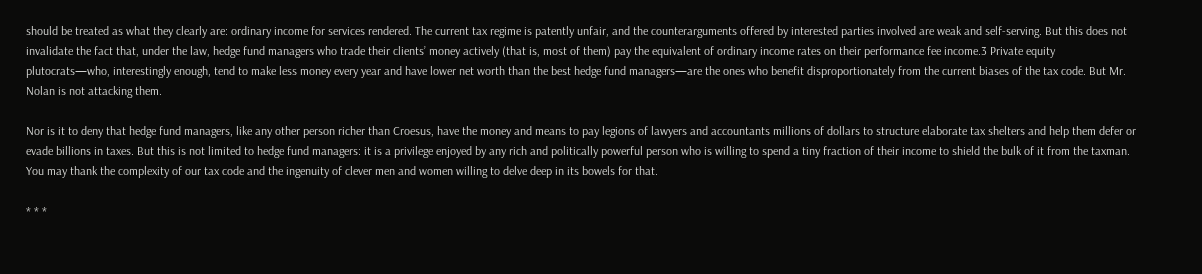should be treated as what they clearly are: ordinary income for services rendered. The current tax regime is patently unfair, and the counterarguments offered by interested parties involved are weak and self-serving. But this does not invalidate the fact that, under the law, hedge fund managers who trade their clients’ money actively (that is, most of them) pay the equivalent of ordinary income rates on their performance fee income.3 Private equity plutocrats—who, interestingly enough, tend to make less money every year and have lower net worth than the best hedge fund managers—are the ones who benefit disproportionately from the current biases of the tax code. But Mr. Nolan is not attacking them.

Nor is it to deny that hedge fund managers, like any other person richer than Croesus, have the money and means to pay legions of lawyers and accountants millions of dollars to structure elaborate tax shelters and help them defer or evade billions in taxes. But this is not limited to hedge fund managers: it is a privilege enjoyed by any rich and politically powerful person who is willing to spend a tiny fraction of their income to shield the bulk of it from the taxman. You may thank the complexity of our tax code and the ingenuity of clever men and women willing to delve deep in its bowels for that.

* * *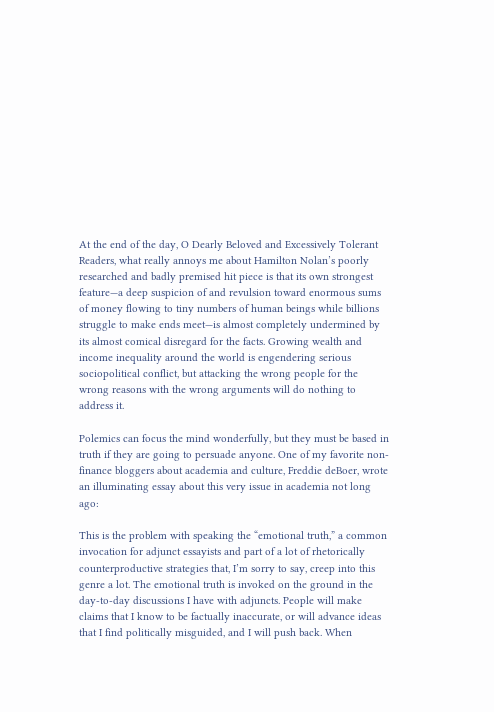At the end of the day, O Dearly Beloved and Excessively Tolerant Readers, what really annoys me about Hamilton Nolan’s poorly researched and badly premised hit piece is that its own strongest feature—a deep suspicion of and revulsion toward enormous sums of money flowing to tiny numbers of human beings while billions struggle to make ends meet—is almost completely undermined by its almost comical disregard for the facts. Growing wealth and income inequality around the world is engendering serious sociopolitical conflict, but attacking the wrong people for the wrong reasons with the wrong arguments will do nothing to address it.

Polemics can focus the mind wonderfully, but they must be based in truth if they are going to persuade anyone. One of my favorite non-finance bloggers about academia and culture, Freddie deBoer, wrote an illuminating essay about this very issue in academia not long ago:

This is the problem with speaking the “emotional truth,” a common invocation for adjunct essayists and part of a lot of rhetorically counterproductive strategies that, I’m sorry to say, creep into this genre a lot. The emotional truth is invoked on the ground in the day-to-day discussions I have with adjuncts. People will make claims that I know to be factually inaccurate, or will advance ideas that I find politically misguided, and I will push back. When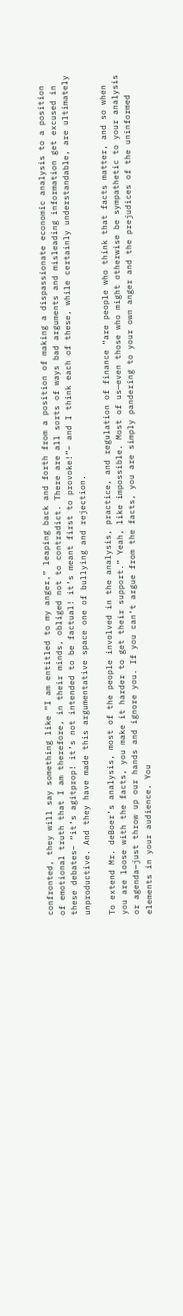confronted, they will say something like “I am entitled to my anger,” leaping back and forth from a position of making a dispassionate economic analysis to a position of emotional truth that I am therefore, in their minds, obliged not to contradict. There are all sorts of ways bad arguments and misleading information get excused in these debates– “it’s agitprop! it’s not intended to be factual! it’s meant first to provoke!”– and I think each of these, while certainly understandable, are ultimately unproductive. And they have made this argumentative space one of bullying and rejection.

To extend Mr. deBoer’s analysis, most of the people involved in the analysis, practice, and regulation of finance “are people who think that facts matter, and so when you are loose with the facts, you make it harder to get their support.” Yeah, like impossible. Most of us—even those who might otherwise be sympathetic to your analysis or agenda—just throw up our hands and ignore you. If you can’t argue from the facts, you are simply pandering to your own anger and the prejudices of the uninformed elements in your audience. You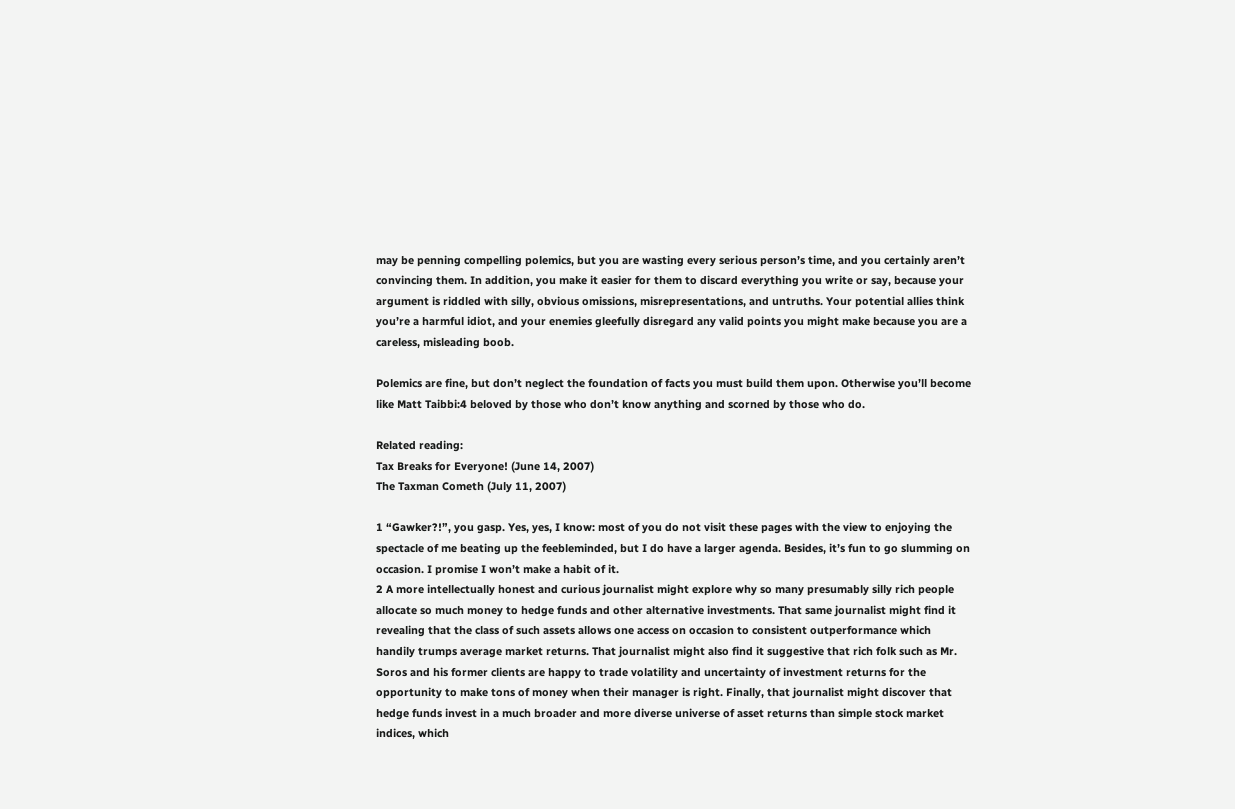may be penning compelling polemics, but you are wasting every serious person’s time, and you certainly aren’t convincing them. In addition, you make it easier for them to discard everything you write or say, because your argument is riddled with silly, obvious omissions, misrepresentations, and untruths. Your potential allies think you’re a harmful idiot, and your enemies gleefully disregard any valid points you might make because you are a careless, misleading boob.

Polemics are fine, but don’t neglect the foundation of facts you must build them upon. Otherwise you’ll become like Matt Taibbi:4 beloved by those who don’t know anything and scorned by those who do.

Related reading:
Tax Breaks for Everyone! (June 14, 2007)
The Taxman Cometh (July 11, 2007)

1 “Gawker?!”, you gasp. Yes, yes, I know: most of you do not visit these pages with the view to enjoying the spectacle of me beating up the feebleminded, but I do have a larger agenda. Besides, it’s fun to go slumming on occasion. I promise I won’t make a habit of it.
2 A more intellectually honest and curious journalist might explore why so many presumably silly rich people allocate so much money to hedge funds and other alternative investments. That same journalist might find it revealing that the class of such assets allows one access on occasion to consistent outperformance which handily trumps average market returns. That journalist might also find it suggestive that rich folk such as Mr. Soros and his former clients are happy to trade volatility and uncertainty of investment returns for the opportunity to make tons of money when their manager is right. Finally, that journalist might discover that hedge funds invest in a much broader and more diverse universe of asset returns than simple stock market indices, which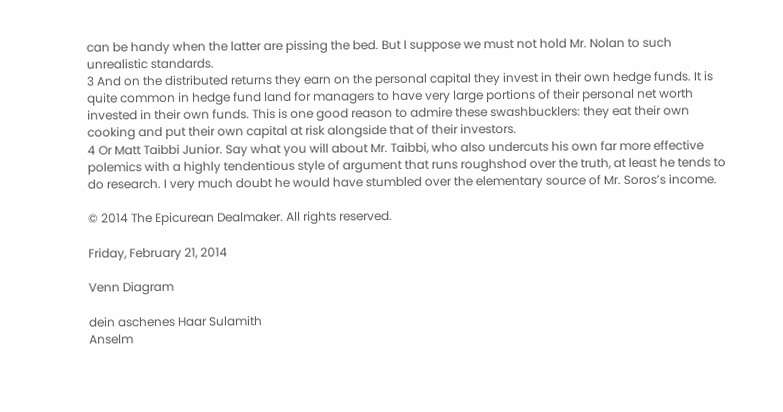can be handy when the latter are pissing the bed. But I suppose we must not hold Mr. Nolan to such unrealistic standards.
3 And on the distributed returns they earn on the personal capital they invest in their own hedge funds. It is quite common in hedge fund land for managers to have very large portions of their personal net worth invested in their own funds. This is one good reason to admire these swashbucklers: they eat their own cooking and put their own capital at risk alongside that of their investors.
4 Or Matt Taibbi Junior. Say what you will about Mr. Taibbi, who also undercuts his own far more effective polemics with a highly tendentious style of argument that runs roughshod over the truth, at least he tends to do research. I very much doubt he would have stumbled over the elementary source of Mr. Soros’s income.

© 2014 The Epicurean Dealmaker. All rights reserved.

Friday, February 21, 2014

Venn Diagram

dein aschenes Haar Sulamith
Anselm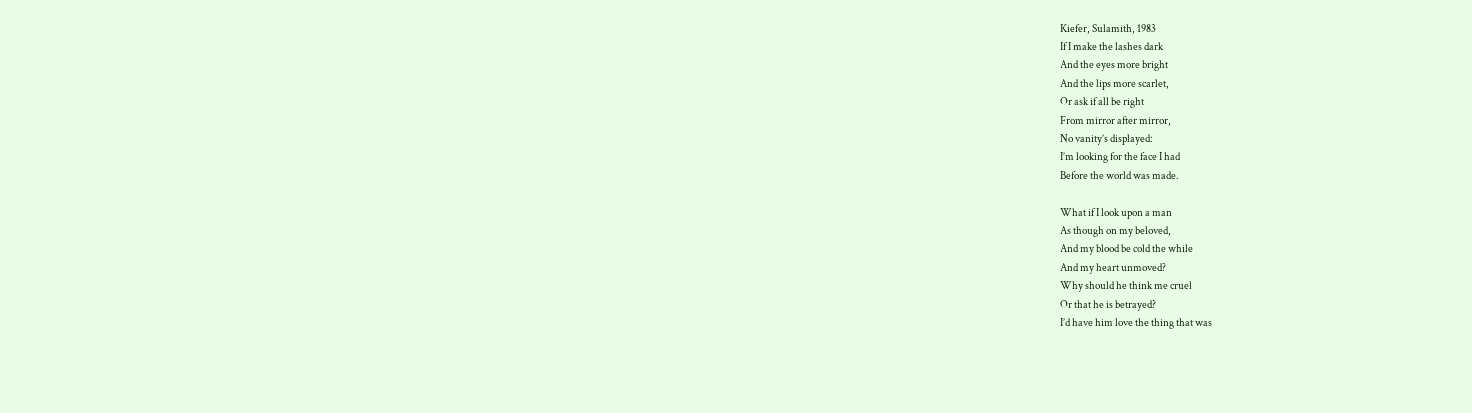Kiefer, Sulamith, 1983
If I make the lashes dark
And the eyes more bright
And the lips more scarlet,
Or ask if all be right
From mirror after mirror,
No vanity’s displayed:
I’m looking for the face I had
Before the world was made.

What if I look upon a man
As though on my beloved,
And my blood be cold the while
And my heart unmoved?
Why should he think me cruel
Or that he is betrayed?
I’d have him love the thing that was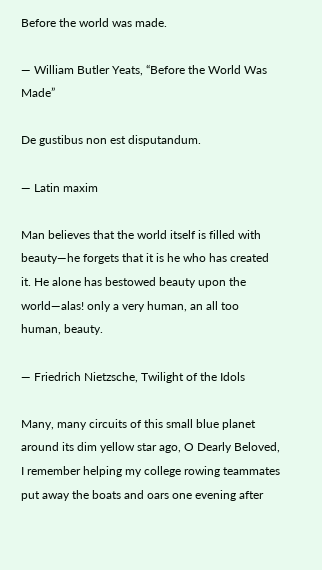Before the world was made.

— William Butler Yeats, “Before the World Was Made”

De gustibus non est disputandum.

— Latin maxim

Man believes that the world itself is filled with beauty—he forgets that it is he who has created it. He alone has bestowed beauty upon the world—alas! only a very human, an all too human, beauty.

— Friedrich Nietzsche, Twilight of the Idols

Many, many circuits of this small blue planet around its dim yellow star ago, O Dearly Beloved, I remember helping my college rowing teammates put away the boats and oars one evening after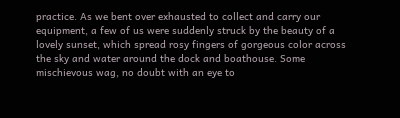practice. As we bent over exhausted to collect and carry our equipment, a few of us were suddenly struck by the beauty of a lovely sunset, which spread rosy fingers of gorgeous color across the sky and water around the dock and boathouse. Some mischievous wag, no doubt with an eye to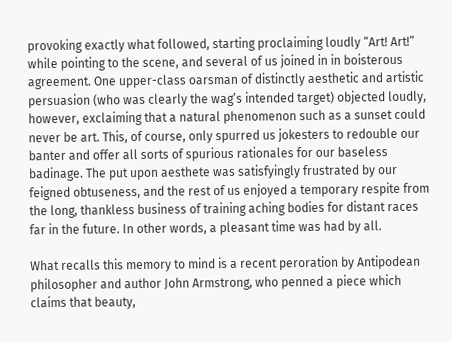provoking exactly what followed, starting proclaiming loudly “Art! Art!” while pointing to the scene, and several of us joined in in boisterous agreement. One upper-class oarsman of distinctly aesthetic and artistic persuasion (who was clearly the wag’s intended target) objected loudly, however, exclaiming that a natural phenomenon such as a sunset could never be art. This, of course, only spurred us jokesters to redouble our banter and offer all sorts of spurious rationales for our baseless badinage. The put upon aesthete was satisfyingly frustrated by our feigned obtuseness, and the rest of us enjoyed a temporary respite from the long, thankless business of training aching bodies for distant races far in the future. In other words, a pleasant time was had by all.

What recalls this memory to mind is a recent peroration by Antipodean philosopher and author John Armstrong, who penned a piece which claims that beauty,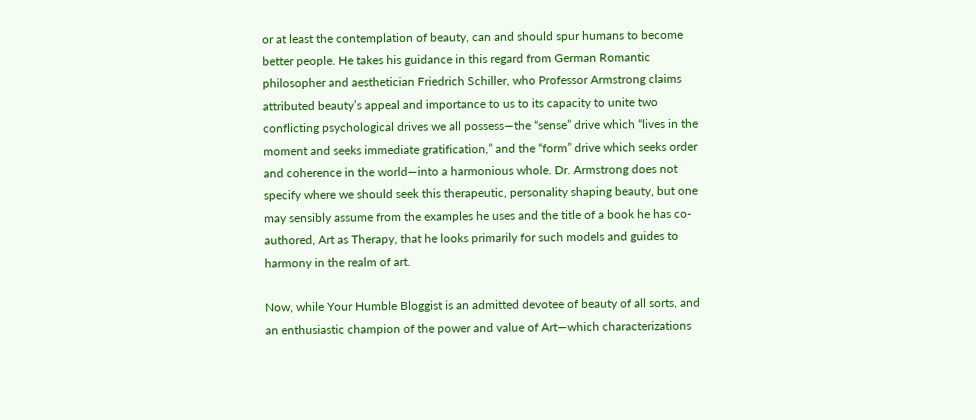or at least the contemplation of beauty, can and should spur humans to become better people. He takes his guidance in this regard from German Romantic philosopher and aesthetician Friedrich Schiller, who Professor Armstrong claims attributed beauty’s appeal and importance to us to its capacity to unite two conflicting psychological drives we all possess—the “sense” drive which “lives in the moment and seeks immediate gratification,” and the “form” drive which seeks order and coherence in the world—into a harmonious whole. Dr. Armstrong does not specify where we should seek this therapeutic, personality shaping beauty, but one may sensibly assume from the examples he uses and the title of a book he has co-authored, Art as Therapy, that he looks primarily for such models and guides to harmony in the realm of art.

Now, while Your Humble Bloggist is an admitted devotee of beauty of all sorts, and an enthusiastic champion of the power and value of Art—which characterizations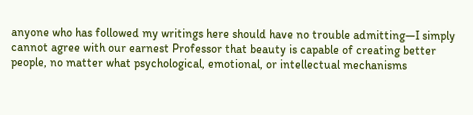anyone who has followed my writings here should have no trouble admitting—I simply cannot agree with our earnest Professor that beauty is capable of creating better people, no matter what psychological, emotional, or intellectual mechanisms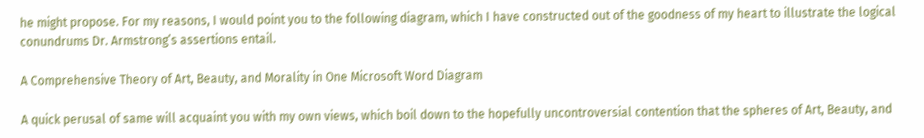he might propose. For my reasons, I would point you to the following diagram, which I have constructed out of the goodness of my heart to illustrate the logical conundrums Dr. Armstrong’s assertions entail.

A Comprehensive Theory of Art, Beauty, and Morality in One Microsoft Word Diagram

A quick perusal of same will acquaint you with my own views, which boil down to the hopefully uncontroversial contention that the spheres of Art, Beauty, and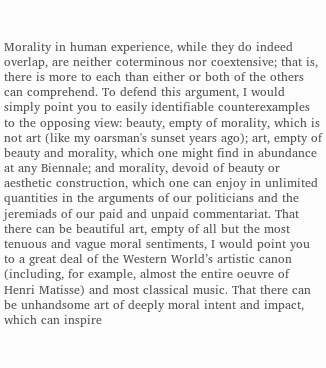Morality in human experience, while they do indeed overlap, are neither coterminous nor coextensive; that is, there is more to each than either or both of the others can comprehend. To defend this argument, I would simply point you to easily identifiable counterexamples to the opposing view: beauty, empty of morality, which is not art (like my oarsman's sunset years ago); art, empty of beauty and morality, which one might find in abundance at any Biennale; and morality, devoid of beauty or aesthetic construction, which one can enjoy in unlimited quantities in the arguments of our politicians and the jeremiads of our paid and unpaid commentariat. That there can be beautiful art, empty of all but the most tenuous and vague moral sentiments, I would point you to a great deal of the Western World’s artistic canon (including, for example, almost the entire oeuvre of Henri Matisse) and most classical music. That there can be unhandsome art of deeply moral intent and impact, which can inspire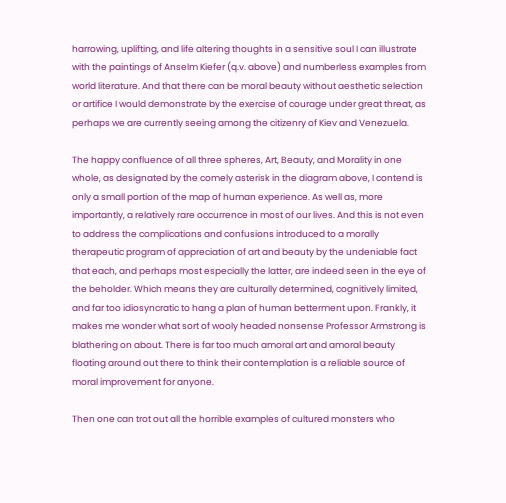harrowing, uplifting, and life altering thoughts in a sensitive soul I can illustrate with the paintings of Anselm Kiefer (q.v. above) and numberless examples from world literature. And that there can be moral beauty without aesthetic selection or artifice I would demonstrate by the exercise of courage under great threat, as perhaps we are currently seeing among the citizenry of Kiev and Venezuela.

The happy confluence of all three spheres, Art, Beauty, and Morality in one whole, as designated by the comely asterisk in the diagram above, I contend is only a small portion of the map of human experience. As well as, more importantly, a relatively rare occurrence in most of our lives. And this is not even to address the complications and confusions introduced to a morally therapeutic program of appreciation of art and beauty by the undeniable fact that each, and perhaps most especially the latter, are indeed seen in the eye of the beholder. Which means they are culturally determined, cognitively limited, and far too idiosyncratic to hang a plan of human betterment upon. Frankly, it makes me wonder what sort of wooly headed nonsense Professor Armstrong is blathering on about. There is far too much amoral art and amoral beauty floating around out there to think their contemplation is a reliable source of moral improvement for anyone.

Then one can trot out all the horrible examples of cultured monsters who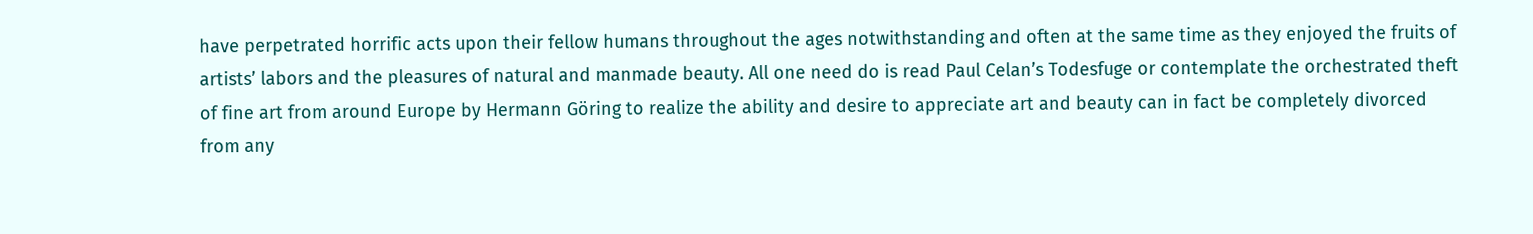have perpetrated horrific acts upon their fellow humans throughout the ages notwithstanding and often at the same time as they enjoyed the fruits of artists’ labors and the pleasures of natural and manmade beauty. All one need do is read Paul Celan’s Todesfuge or contemplate the orchestrated theft of fine art from around Europe by Hermann Göring to realize the ability and desire to appreciate art and beauty can in fact be completely divorced from any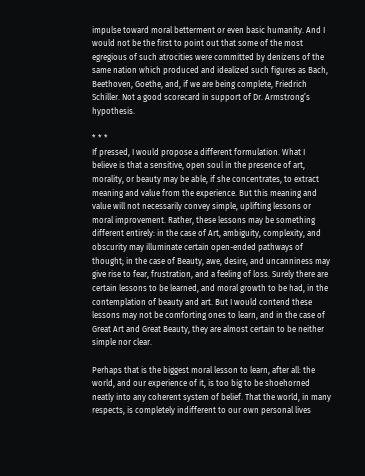impulse toward moral betterment or even basic humanity. And I would not be the first to point out that some of the most egregious of such atrocities were committed by denizens of the same nation which produced and idealized such figures as Bach, Beethoven, Goethe, and, if we are being complete, Friedrich Schiller. Not a good scorecard in support of Dr. Armstrong’s hypothesis.

* * *
If pressed, I would propose a different formulation. What I believe is that a sensitive, open soul in the presence of art, morality, or beauty may be able, if she concentrates, to extract meaning and value from the experience. But this meaning and value will not necessarily convey simple, uplifting lessons or moral improvement. Rather, these lessons may be something different entirely: in the case of Art, ambiguity, complexity, and obscurity may illuminate certain open-ended pathways of thought; in the case of Beauty, awe, desire, and uncanniness may give rise to fear, frustration, and a feeling of loss. Surely there are certain lessons to be learned, and moral growth to be had, in the contemplation of beauty and art. But I would contend these lessons may not be comforting ones to learn, and in the case of Great Art and Great Beauty, they are almost certain to be neither simple nor clear.

Perhaps that is the biggest moral lesson to learn, after all: the world, and our experience of it, is too big to be shoehorned neatly into any coherent system of belief. That the world, in many respects, is completely indifferent to our own personal lives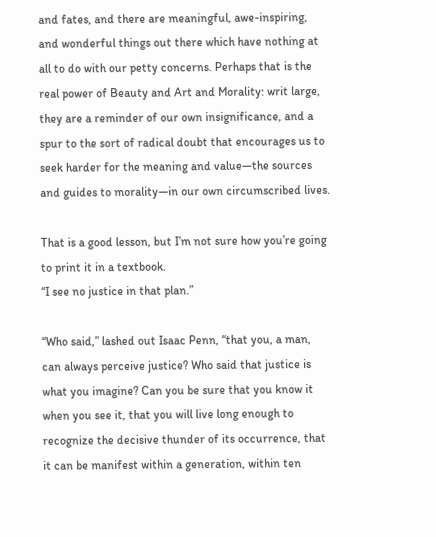and fates, and there are meaningful, awe-inspiring, and wonderful things out there which have nothing at all to do with our petty concerns. Perhaps that is the real power of Beauty and Art and Morality: writ large, they are a reminder of our own insignificance, and a spur to the sort of radical doubt that encourages us to seek harder for the meaning and value—the sources and guides to morality—in our own circumscribed lives.

That is a good lesson, but I’m not sure how you’re going to print it in a textbook.
“I see no justice in that plan.”

“Who said,” lashed out Isaac Penn, “that you, a man, can always perceive justice? Who said that justice is what you imagine? Can you be sure that you know it when you see it, that you will live long enough to recognize the decisive thunder of its occurrence, that it can be manifest within a generation, within ten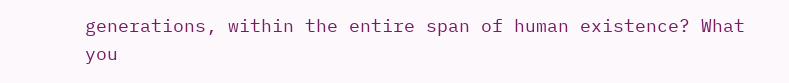generations, within the entire span of human existence? What you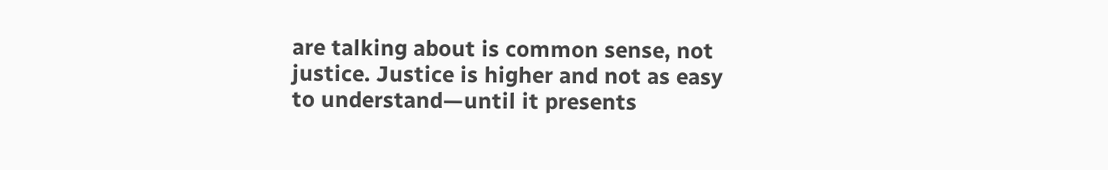are talking about is common sense, not justice. Justice is higher and not as easy to understand—until it presents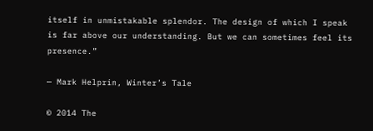itself in unmistakable splendor. The design of which I speak is far above our understanding. But we can sometimes feel its presence.”

— Mark Helprin, Winter’s Tale

© 2014 The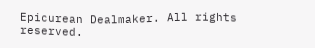Epicurean Dealmaker. All rights reserved.